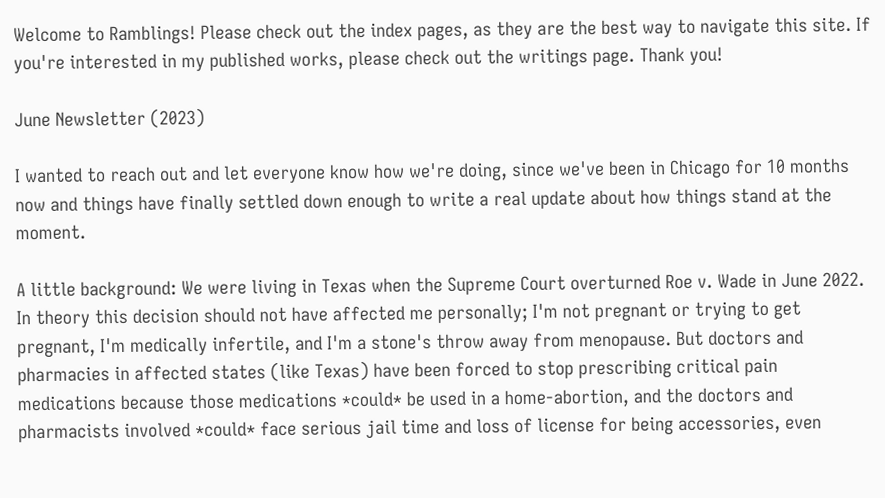Welcome to Ramblings! Please check out the index pages, as they are the best way to navigate this site. If you're interested in my published works, please check out the writings page. Thank you!

June Newsletter (2023)

I wanted to reach out and let everyone know how we're doing, since we've been in Chicago for 10 months now and things have finally settled down enough to write a real update about how things stand at the moment.

A little background: We were living in Texas when the Supreme Court overturned Roe v. Wade in June 2022. In theory this decision should not have affected me personally; I'm not pregnant or trying to get pregnant, I'm medically infertile, and I'm a stone's throw away from menopause. But doctors and pharmacies in affected states (like Texas) have been forced to stop prescribing critical pain medications because those medications *could* be used in a home-abortion, and the doctors and pharmacists involved *could* face serious jail time and loss of license for being accessories, even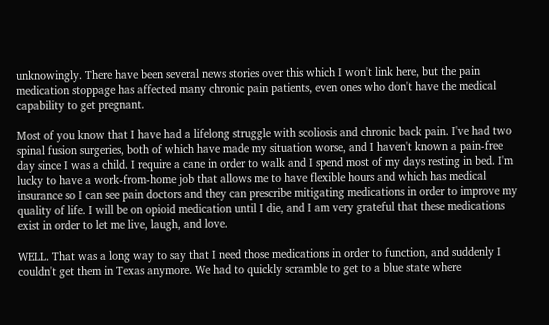unknowingly. There have been several news stories over this which I won't link here, but the pain medication stoppage has affected many chronic pain patients, even ones who don't have the medical capability to get pregnant.

Most of you know that I have had a lifelong struggle with scoliosis and chronic back pain. I've had two spinal fusion surgeries, both of which have made my situation worse, and I haven't known a pain-free day since I was a child. I require a cane in order to walk and I spend most of my days resting in bed. I'm lucky to have a work-from-home job that allows me to have flexible hours and which has medical insurance so I can see pain doctors and they can prescribe mitigating medications in order to improve my quality of life. I will be on opioid medication until I die, and I am very grateful that these medications exist in order to let me live, laugh, and love.

WELL. That was a long way to say that I need those medications in order to function, and suddenly I couldn't get them in Texas anymore. We had to quickly scramble to get to a blue state where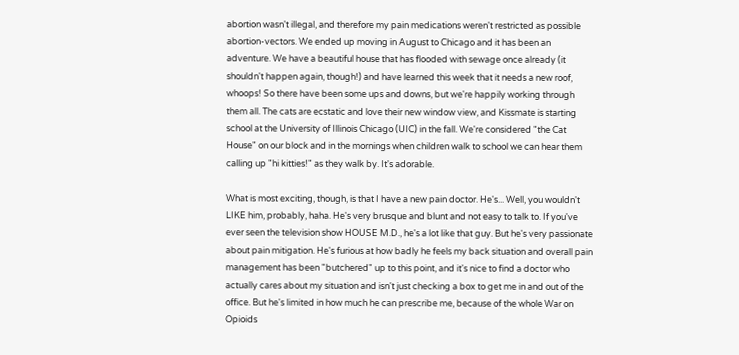abortion wasn't illegal, and therefore my pain medications weren't restricted as possible abortion-vectors. We ended up moving in August to Chicago and it has been an adventure. We have a beautiful house that has flooded with sewage once already (it shouldn't happen again, though!) and have learned this week that it needs a new roof, whoops! So there have been some ups and downs, but we're happily working through them all. The cats are ecstatic and love their new window view, and Kissmate is starting school at the University of Illinois Chicago (UIC) in the fall. We're considered "the Cat House" on our block and in the mornings when children walk to school we can hear them calling up "hi kitties!" as they walk by. It's adorable.

What is most exciting, though, is that I have a new pain doctor. He's... Well, you wouldn't LIKE him, probably, haha. He's very brusque and blunt and not easy to talk to. If you've ever seen the television show HOUSE M.D., he's a lot like that guy. But he's very passionate about pain mitigation. He's furious at how badly he feels my back situation and overall pain management has been "butchered" up to this point, and it's nice to find a doctor who actually cares about my situation and isn't just checking a box to get me in and out of the office. But he's limited in how much he can prescribe me, because of the whole War on Opioids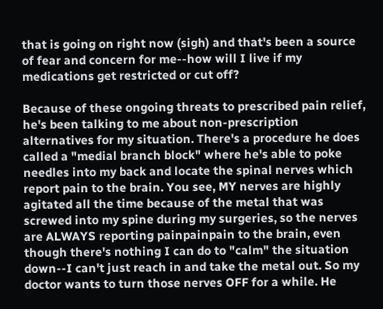that is going on right now (sigh) and that's been a source of fear and concern for me--how will I live if my medications get restricted or cut off?

Because of these ongoing threats to prescribed pain relief, he's been talking to me about non-prescription alternatives for my situation. There's a procedure he does called a "medial branch block" where he's able to poke needles into my back and locate the spinal nerves which report pain to the brain. You see, MY nerves are highly agitated all the time because of the metal that was screwed into my spine during my surgeries, so the nerves are ALWAYS reporting painpainpain to the brain, even though there's nothing I can do to "calm" the situation down--I can't just reach in and take the metal out. So my doctor wants to turn those nerves OFF for a while. He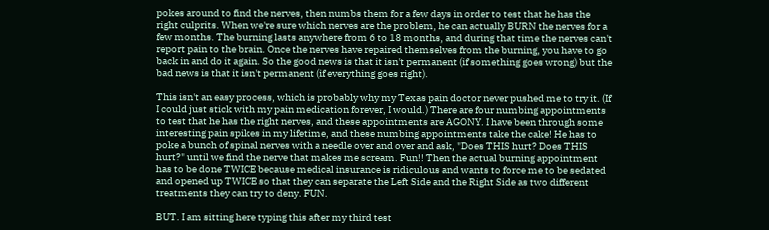pokes around to find the nerves, then numbs them for a few days in order to test that he has the right culprits. When we're sure which nerves are the problem, he can actually BURN the nerves for a few months. The burning lasts anywhere from 6 to 18 months, and during that time the nerves can't report pain to the brain. Once the nerves have repaired themselves from the burning, you have to go back in and do it again. So the good news is that it isn't permanent (if something goes wrong) but the bad news is that it isn't permanent (if everything goes right).

This isn't an easy process, which is probably why my Texas pain doctor never pushed me to try it. (If I could just stick with my pain medication forever, I would.) There are four numbing appointments to test that he has the right nerves, and these appointments are AGONY. I have been through some interesting pain spikes in my lifetime, and these numbing appointments take the cake! He has to poke a bunch of spinal nerves with a needle over and over and ask, "Does THIS hurt? Does THIS hurt?" until we find the nerve that makes me scream. Fun!! Then the actual burning appointment has to be done TWICE because medical insurance is ridiculous and wants to force me to be sedated and opened up TWICE so that they can separate the Left Side and the Right Side as two different treatments they can try to deny. FUN.

BUT. I am sitting here typing this after my third test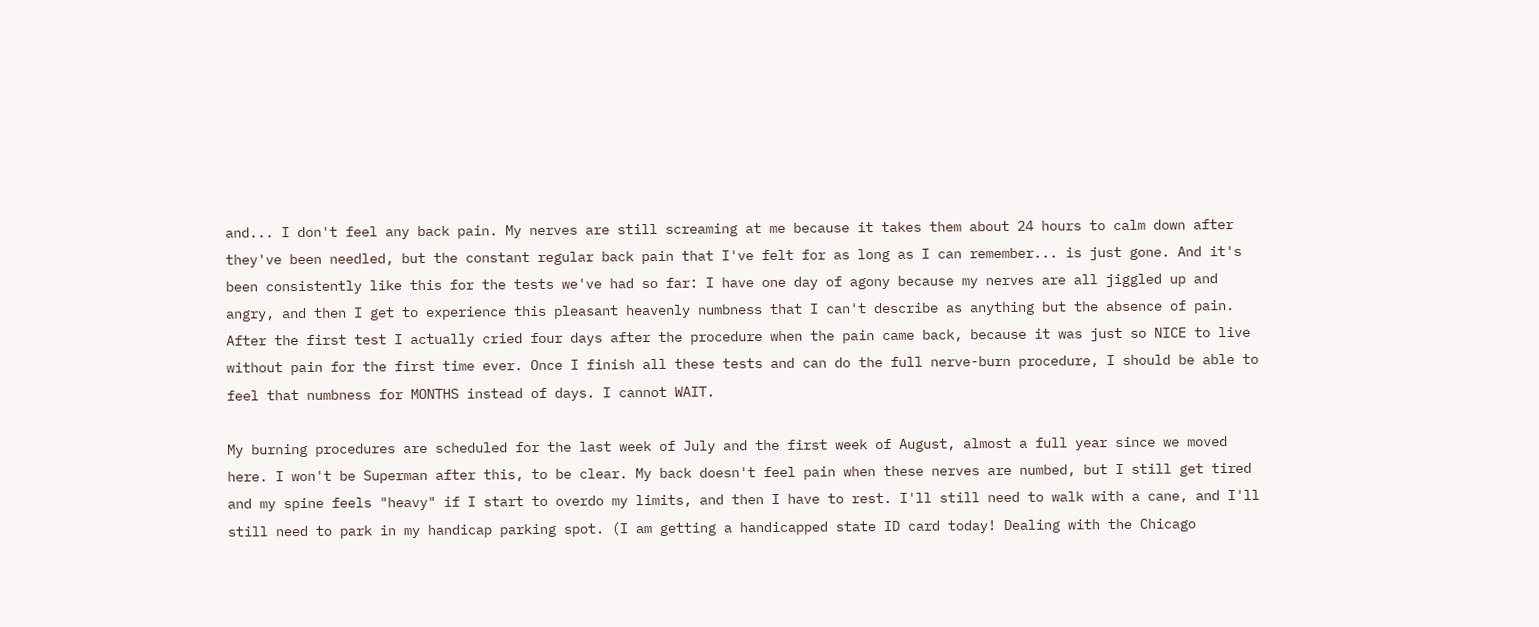and... I don't feel any back pain. My nerves are still screaming at me because it takes them about 24 hours to calm down after they've been needled, but the constant regular back pain that I've felt for as long as I can remember... is just gone. And it's been consistently like this for the tests we've had so far: I have one day of agony because my nerves are all jiggled up and angry, and then I get to experience this pleasant heavenly numbness that I can't describe as anything but the absence of pain. After the first test I actually cried four days after the procedure when the pain came back, because it was just so NICE to live without pain for the first time ever. Once I finish all these tests and can do the full nerve-burn procedure, I should be able to feel that numbness for MONTHS instead of days. I cannot WAIT.

My burning procedures are scheduled for the last week of July and the first week of August, almost a full year since we moved here. I won't be Superman after this, to be clear. My back doesn't feel pain when these nerves are numbed, but I still get tired and my spine feels "heavy" if I start to overdo my limits, and then I have to rest. I'll still need to walk with a cane, and I'll still need to park in my handicap parking spot. (I am getting a handicapped state ID card today! Dealing with the Chicago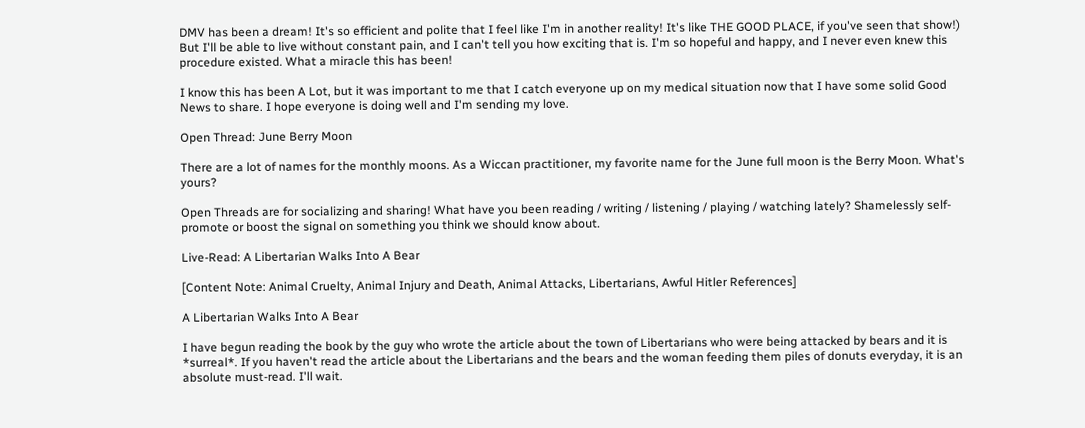DMV has been a dream! It's so efficient and polite that I feel like I'm in another reality! It's like THE GOOD PLACE, if you've seen that show!) But I'll be able to live without constant pain, and I can't tell you how exciting that is. I'm so hopeful and happy, and I never even knew this procedure existed. What a miracle this has been!

I know this has been A Lot, but it was important to me that I catch everyone up on my medical situation now that I have some solid Good News to share. I hope everyone is doing well and I'm sending my love.

Open Thread: June Berry Moon

There are a lot of names for the monthly moons. As a Wiccan practitioner, my favorite name for the June full moon is the Berry Moon. What's yours?

Open Threads are for socializing and sharing! What have you been reading / writing / listening / playing / watching lately? Shamelessly self-promote or boost the signal on something you think we should know about.

Live-Read: A Libertarian Walks Into A Bear

[Content Note: Animal Cruelty, Animal Injury and Death, Animal Attacks, Libertarians, Awful Hitler References]

A Libertarian Walks Into A Bear

I have begun reading the book by the guy who wrote the article about the town of Libertarians who were being attacked by bears and it is *surreal*. If you haven't read the article about the Libertarians and the bears and the woman feeding them piles of donuts everyday, it is an absolute must-read. I'll wait.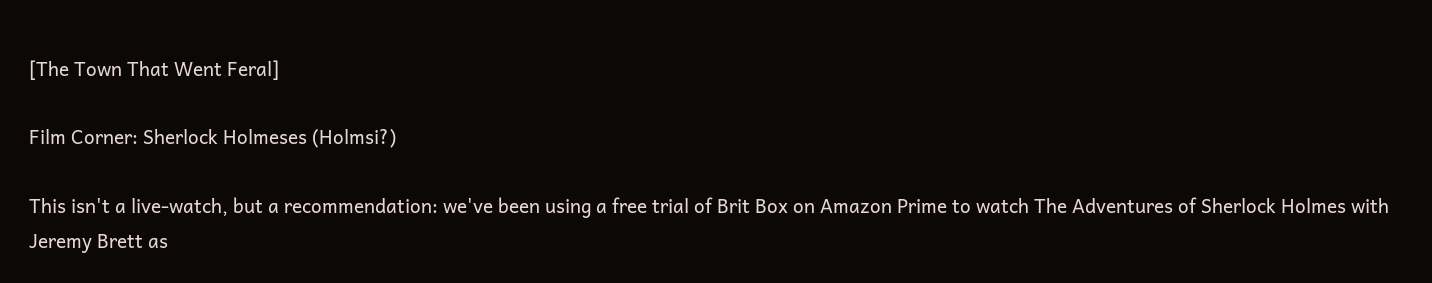[The Town That Went Feral]

Film Corner: Sherlock Holmeses (Holmsi?)

This isn't a live-watch, but a recommendation: we've been using a free trial of Brit Box on Amazon Prime to watch The Adventures of Sherlock Holmes with Jeremy Brett as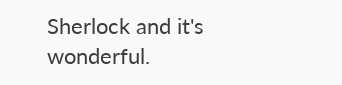Sherlock and it's wonderful.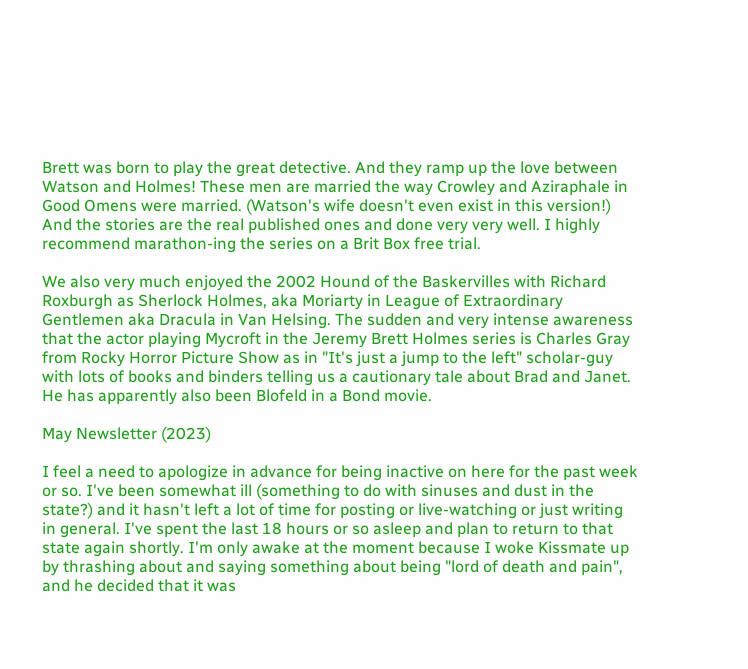Brett was born to play the great detective. And they ramp up the love between Watson and Holmes! These men are married the way Crowley and Aziraphale in Good Omens were married. (Watson's wife doesn't even exist in this version!) And the stories are the real published ones and done very very well. I highly recommend marathon-ing the series on a Brit Box free trial.

We also very much enjoyed the 2002 Hound of the Baskervilles with Richard Roxburgh as Sherlock Holmes, aka Moriarty in League of Extraordinary Gentlemen aka Dracula in Van Helsing. The sudden and very intense awareness that the actor playing Mycroft in the Jeremy Brett Holmes series is Charles Gray from Rocky Horror Picture Show as in "It's just a jump to the left" scholar-guy with lots of books and binders telling us a cautionary tale about Brad and Janet. He has apparently also been Blofeld in a Bond movie.

May Newsletter (2023)

I feel a need to apologize in advance for being inactive on here for the past week or so. I've been somewhat ill (something to do with sinuses and dust in the state?) and it hasn't left a lot of time for posting or live-watching or just writing in general. I've spent the last 18 hours or so asleep and plan to return to that state again shortly. I'm only awake at the moment because I woke Kissmate up by thrashing about and saying something about being "lord of death and pain", and he decided that it was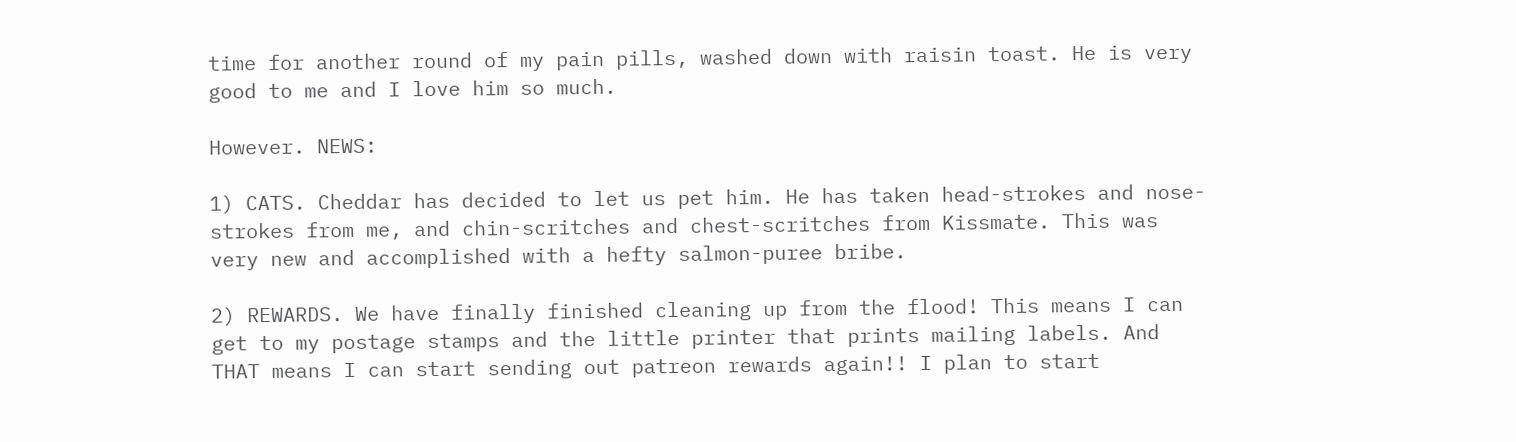time for another round of my pain pills, washed down with raisin toast. He is very good to me and I love him so much.

However. NEWS:

1) CATS. Cheddar has decided to let us pet him. He has taken head-strokes and nose-strokes from me, and chin-scritches and chest-scritches from Kissmate. This was very new and accomplished with a hefty salmon-puree bribe.

2) REWARDS. We have finally finished cleaning up from the flood! This means I can get to my postage stamps and the little printer that prints mailing labels. And THAT means I can start sending out patreon rewards again!! I plan to start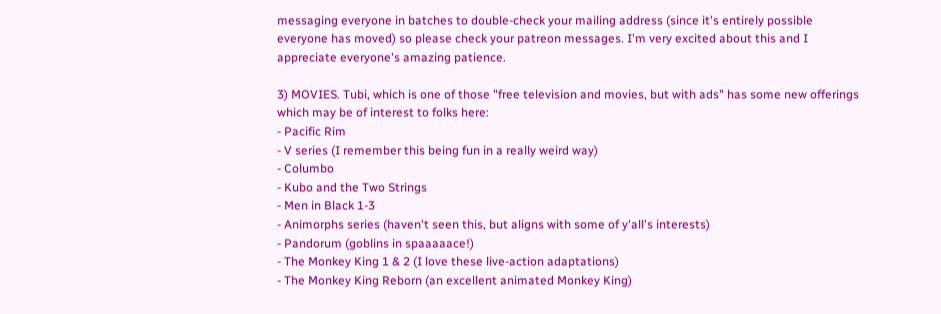messaging everyone in batches to double-check your mailing address (since it's entirely possible everyone has moved) so please check your patreon messages. I'm very excited about this and I appreciate everyone's amazing patience.

3) MOVIES. Tubi, which is one of those "free television and movies, but with ads" has some new offerings which may be of interest to folks here:
- Pacific Rim
- V series (I remember this being fun in a really weird way)
- Columbo
- Kubo and the Two Strings
- Men in Black 1-3
- Animorphs series (haven't seen this, but aligns with some of y'all's interests)
- Pandorum (goblins in spaaaaace!)
- The Monkey King 1 & 2 (I love these live-action adaptations)
- The Monkey King Reborn (an excellent animated Monkey King)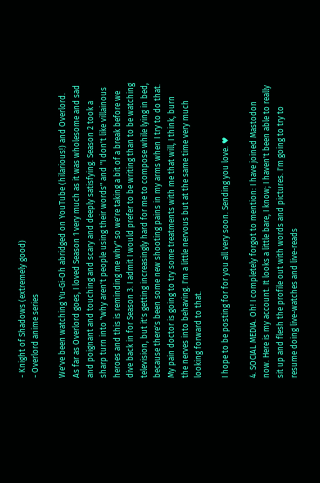- Knight of Shadows (extremely good)
- Overlord anime series

We've been watching Yu-Gi-Oh abridged on YouTube (hilarious!) and Overlord. As far as Overlord goes, I loved Season 1 very much as it was wholesome and sad and poignant and touching and scary and deeply satisfying. Season 2 took a sharp turn into "why aren't people using their words" and "I don't like villainous heroes and this is reminding me why" so we're taking a bit of a break before we dive back in for Season 3. I admit I would prefer to be writing than to be watching television, but it's getting increasingly hard for me to compose while lying in bed, because there's been some new shooting pains in my arms when I try to do that. My pain doctor is going to try some treatments with me that will, I think, burn the nerves into behaving. I'm a little nervous but at the same time very much looking forward to that.

I hope to be posting for for you all very soon. Sending you love. ♥

4. SOCIAL MEDIA. Oh! I completely forgot to mention: I have joined Mastodon now. Here is my account. It looks a little bare, I know; I haven't been able to really sit up and flesh the profile out with words and pictures. I'm going to try to resume doing live-watches and live-reads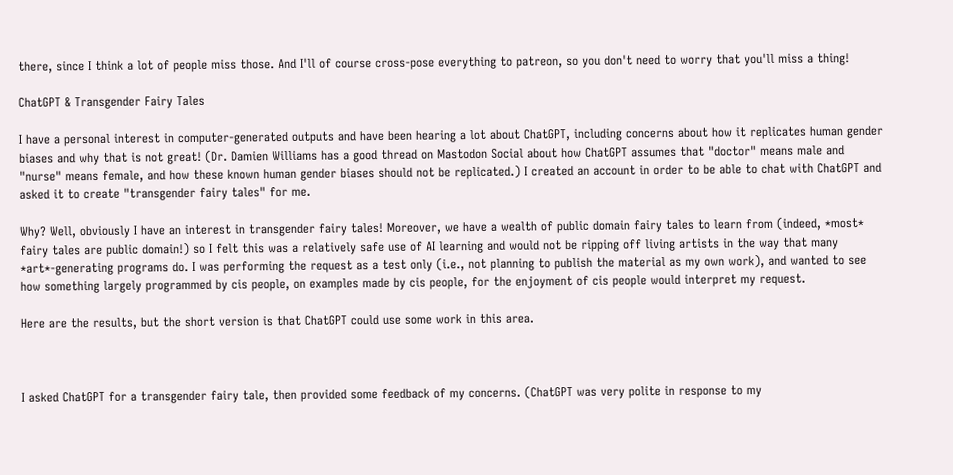there, since I think a lot of people miss those. And I'll of course cross-pose everything to patreon, so you don't need to worry that you'll miss a thing!

ChatGPT & Transgender Fairy Tales

I have a personal interest in computer-generated outputs and have been hearing a lot about ChatGPT, including concerns about how it replicates human gender biases and why that is not great! (Dr. Damien Williams has a good thread on Mastodon Social about how ChatGPT assumes that "doctor" means male and "nurse" means female, and how these known human gender biases should not be replicated.) I created an account in order to be able to chat with ChatGPT and asked it to create "transgender fairy tales" for me.

Why? Well, obviously I have an interest in transgender fairy tales! Moreover, we have a wealth of public domain fairy tales to learn from (indeed, *most* fairy tales are public domain!) so I felt this was a relatively safe use of AI learning and would not be ripping off living artists in the way that many *art*-generating programs do. I was performing the request as a test only (i.e., not planning to publish the material as my own work), and wanted to see how something largely programmed by cis people, on examples made by cis people, for the enjoyment of cis people would interpret my request.

Here are the results, but the short version is that ChatGPT could use some work in this area.



I asked ChatGPT for a transgender fairy tale, then provided some feedback of my concerns. (ChatGPT was very polite in response to my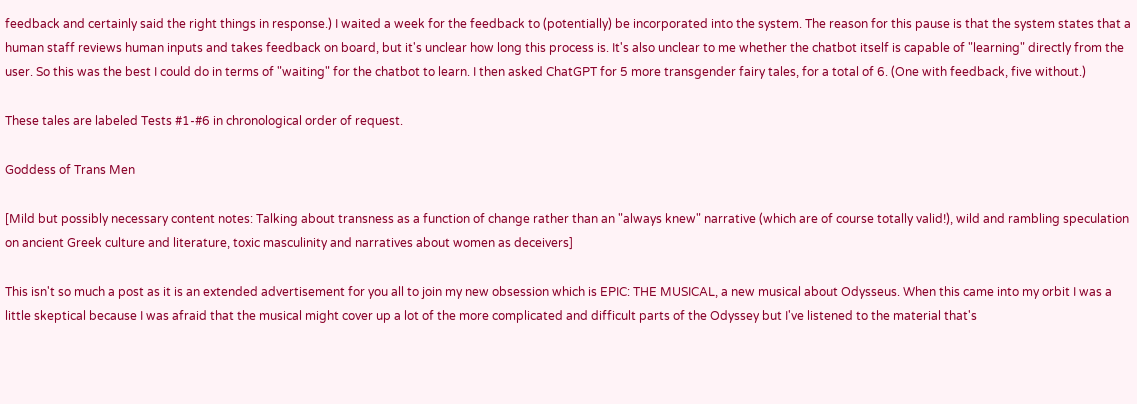feedback and certainly said the right things in response.) I waited a week for the feedback to (potentially) be incorporated into the system. The reason for this pause is that the system states that a human staff reviews human inputs and takes feedback on board, but it's unclear how long this process is. It's also unclear to me whether the chatbot itself is capable of "learning" directly from the user. So this was the best I could do in terms of "waiting" for the chatbot to learn. I then asked ChatGPT for 5 more transgender fairy tales, for a total of 6. (One with feedback, five without.)

These tales are labeled Tests #1-#6 in chronological order of request.

Goddess of Trans Men

[Mild but possibly necessary content notes: Talking about transness as a function of change rather than an "always knew" narrative (which are of course totally valid!), wild and rambling speculation on ancient Greek culture and literature, toxic masculinity and narratives about women as deceivers]

This isn't so much a post as it is an extended advertisement for you all to join my new obsession which is EPIC: THE MUSICAL, a new musical about Odysseus. When this came into my orbit I was a little skeptical because I was afraid that the musical might cover up a lot of the more complicated and difficult parts of the Odyssey but I've listened to the material that's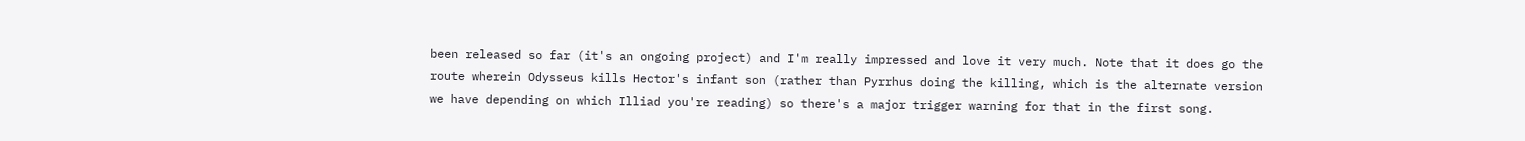been released so far (it's an ongoing project) and I'm really impressed and love it very much. Note that it does go the route wherein Odysseus kills Hector's infant son (rather than Pyrrhus doing the killing, which is the alternate version we have depending on which Illiad you're reading) so there's a major trigger warning for that in the first song.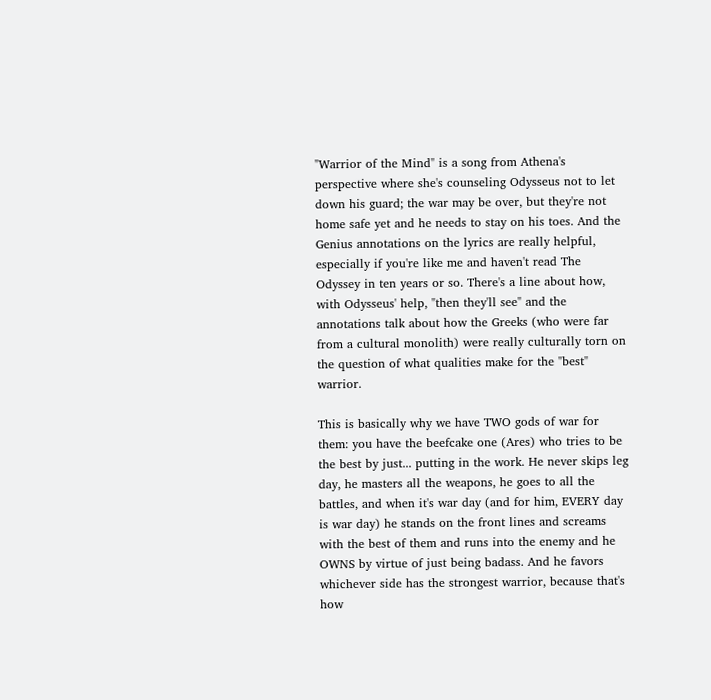"Warrior of the Mind" is a song from Athena's perspective where she's counseling Odysseus not to let down his guard; the war may be over, but they're not home safe yet and he needs to stay on his toes. And the Genius annotations on the lyrics are really helpful, especially if you're like me and haven't read The Odyssey in ten years or so. There's a line about how, with Odysseus' help, "then they'll see" and the annotations talk about how the Greeks (who were far from a cultural monolith) were really culturally torn on the question of what qualities make for the "best" warrior.

This is basically why we have TWO gods of war for them: you have the beefcake one (Ares) who tries to be the best by just... putting in the work. He never skips leg day, he masters all the weapons, he goes to all the battles, and when it's war day (and for him, EVERY day is war day) he stands on the front lines and screams with the best of them and runs into the enemy and he OWNS by virtue of just being badass. And he favors whichever side has the strongest warrior, because that's how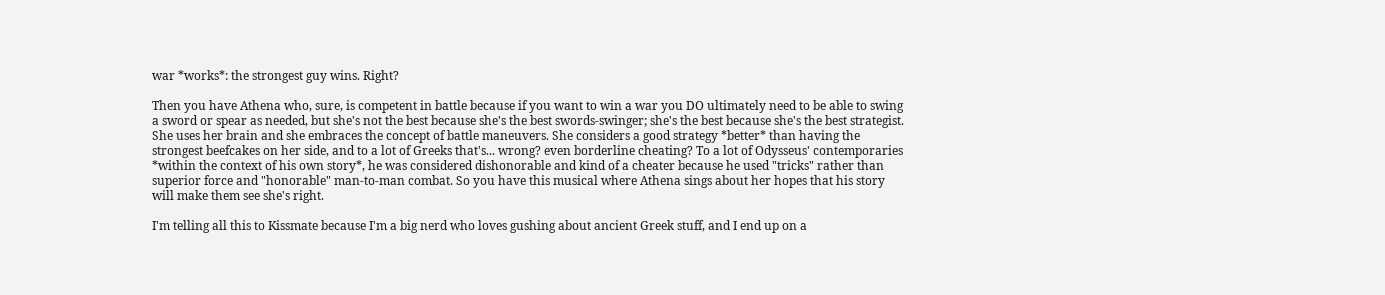war *works*: the strongest guy wins. Right?

Then you have Athena who, sure, is competent in battle because if you want to win a war you DO ultimately need to be able to swing a sword or spear as needed, but she's not the best because she's the best swords-swinger; she's the best because she's the best strategist. She uses her brain and she embraces the concept of battle maneuvers. She considers a good strategy *better* than having the strongest beefcakes on her side, and to a lot of Greeks that's... wrong? even borderline cheating? To a lot of Odysseus' contemporaries *within the context of his own story*, he was considered dishonorable and kind of a cheater because he used "tricks" rather than superior force and "honorable" man-to-man combat. So you have this musical where Athena sings about her hopes that his story will make them see she's right.

I'm telling all this to Kissmate because I'm a big nerd who loves gushing about ancient Greek stuff, and I end up on a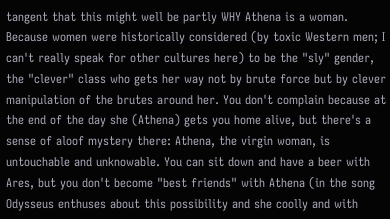tangent that this might well be partly WHY Athena is a woman. Because women were historically considered (by toxic Western men; I can't really speak for other cultures here) to be the "sly" gender, the "clever" class who gets her way not by brute force but by clever manipulation of the brutes around her. You don't complain because at the end of the day she (Athena) gets you home alive, but there's a sense of aloof mystery there: Athena, the virgin woman, is untouchable and unknowable. You can sit down and have a beer with Ares, but you don't become "best friends" with Athena (in the song Odysseus enthuses about this possibility and she coolly and with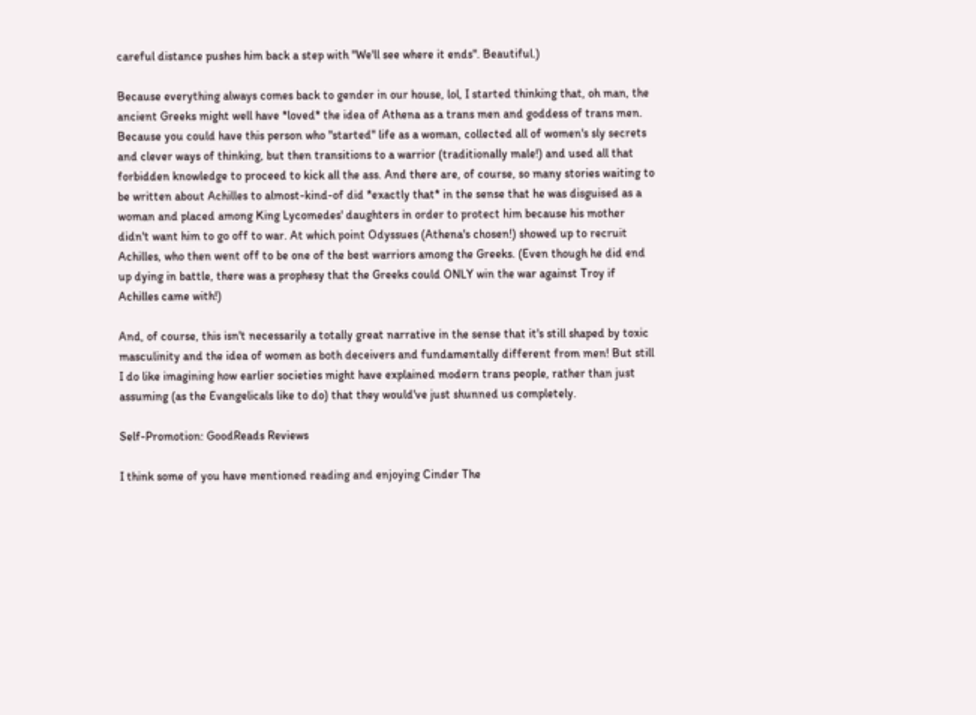careful distance pushes him back a step with "We'll see where it ends". Beautiful.)

Because everything always comes back to gender in our house, lol, I started thinking that, oh man, the ancient Greeks might well have *loved* the idea of Athena as a trans men and goddess of trans men. Because you could have this person who "started" life as a woman, collected all of women's sly secrets and clever ways of thinking, but then transitions to a warrior (traditionally male!) and used all that forbidden knowledge to proceed to kick all the ass. And there are, of course, so many stories waiting to be written about Achilles to almost-kind-of did *exactly that* in the sense that he was disguised as a woman and placed among King Lycomedes' daughters in order to protect him because his mother didn't want him to go off to war. At which point Odyssues (Athena's chosen!) showed up to recruit Achilles, who then went off to be one of the best warriors among the Greeks. (Even though he did end up dying in battle, there was a prophesy that the Greeks could ONLY win the war against Troy if Achilles came with!)

And, of course, this isn't necessarily a totally great narrative in the sense that it's still shaped by toxic masculinity and the idea of women as both deceivers and fundamentally different from men! But still I do like imagining how earlier societies might have explained modern trans people, rather than just assuming (as the Evangelicals like to do) that they would've just shunned us completely.

Self-Promotion: GoodReads Reviews

I think some of you have mentioned reading and enjoying Cinder The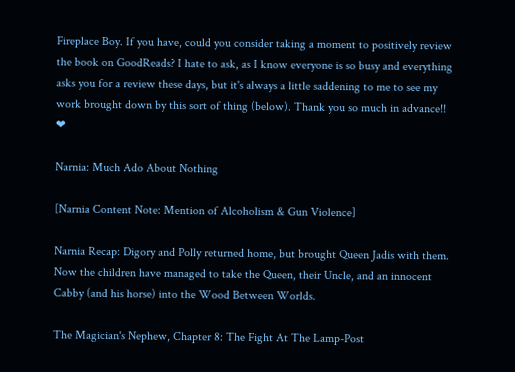Fireplace Boy. If you have, could you consider taking a moment to positively review the book on GoodReads? I hate to ask, as I know everyone is so busy and everything asks you for a review these days, but it's always a little saddening to me to see my work brought down by this sort of thing (below). Thank you so much in advance!! ❤

Narnia: Much Ado About Nothing

[Narnia Content Note: Mention of Alcoholism & Gun Violence]

Narnia Recap: Digory and Polly returned home, but brought Queen Jadis with them. Now the children have managed to take the Queen, their Uncle, and an innocent Cabby (and his horse) into the Wood Between Worlds.

The Magician's Nephew, Chapter 8: The Fight At The Lamp-Post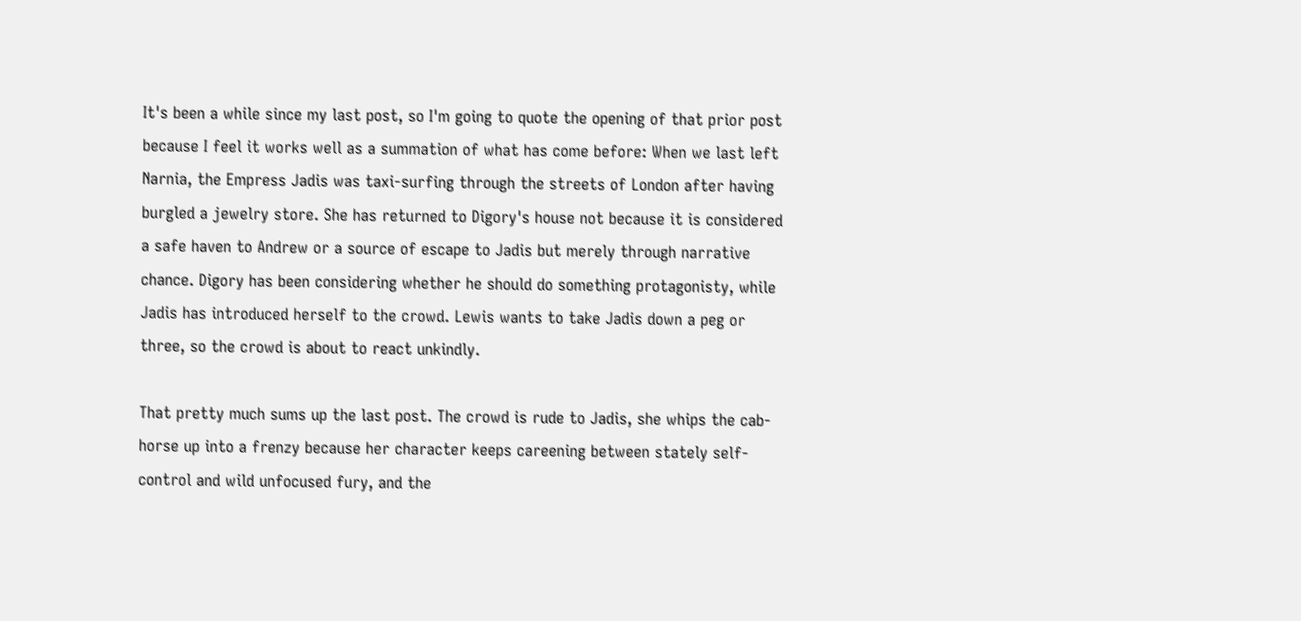It's been a while since my last post, so I'm going to quote the opening of that prior post because I feel it works well as a summation of what has come before: When we last left Narnia, the Empress Jadis was taxi-surfing through the streets of London after having burgled a jewelry store. She has returned to Digory's house not because it is considered a safe haven to Andrew or a source of escape to Jadis but merely through narrative chance. Digory has been considering whether he should do something protagonisty, while Jadis has introduced herself to the crowd. Lewis wants to take Jadis down a peg or three, so the crowd is about to react unkindly.

That pretty much sums up the last post. The crowd is rude to Jadis, she whips the cab-horse up into a frenzy because her character keeps careening between stately self-control and wild unfocused fury, and the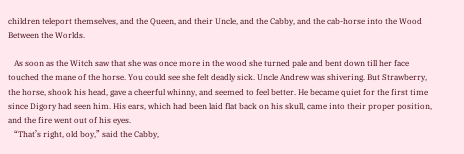children teleport themselves, and the Queen, and their Uncle, and the Cabby, and the cab-horse into the Wood Between the Worlds.

   As soon as the Witch saw that she was once more in the wood she turned pale and bent down till her face touched the mane of the horse. You could see she felt deadly sick. Uncle Andrew was shivering. But Strawberry, the horse, shook his head, gave a cheerful whinny, and seemed to feel better. He became quiet for the first time since Digory had seen him. His ears, which had been laid flat back on his skull, came into their proper position, and the fire went out of his eyes.
   “That’s right, old boy,” said the Cabby,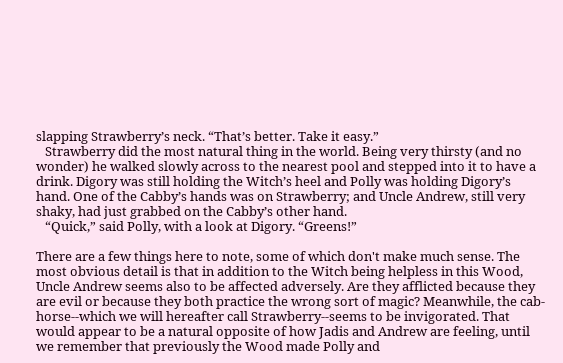slapping Strawberry’s neck. “That’s better. Take it easy.”
   Strawberry did the most natural thing in the world. Being very thirsty (and no wonder) he walked slowly across to the nearest pool and stepped into it to have a drink. Digory was still holding the Witch’s heel and Polly was holding Digory’s hand. One of the Cabby’s hands was on Strawberry; and Uncle Andrew, still very shaky, had just grabbed on the Cabby’s other hand.
   “Quick,” said Polly, with a look at Digory. “Greens!”

There are a few things here to note, some of which don't make much sense. The most obvious detail is that in addition to the Witch being helpless in this Wood, Uncle Andrew seems also to be affected adversely. Are they afflicted because they are evil or because they both practice the wrong sort of magic? Meanwhile, the cab-horse--which we will hereafter call Strawberry--seems to be invigorated. That would appear to be a natural opposite of how Jadis and Andrew are feeling, until we remember that previously the Wood made Polly and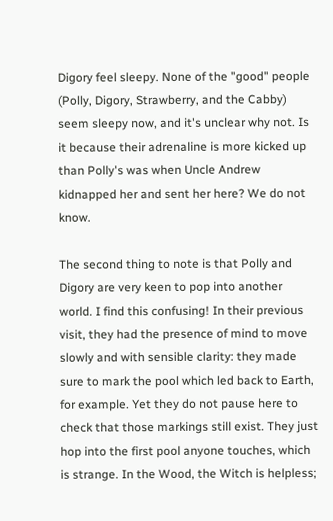Digory feel sleepy. None of the "good" people (Polly, Digory, Strawberry, and the Cabby) seem sleepy now, and it's unclear why not. Is it because their adrenaline is more kicked up than Polly's was when Uncle Andrew kidnapped her and sent her here? We do not know.

The second thing to note is that Polly and Digory are very keen to pop into another world. I find this confusing! In their previous visit, they had the presence of mind to move slowly and with sensible clarity: they made sure to mark the pool which led back to Earth, for example. Yet they do not pause here to check that those markings still exist. They just hop into the first pool anyone touches, which is strange. In the Wood, the Witch is helpless;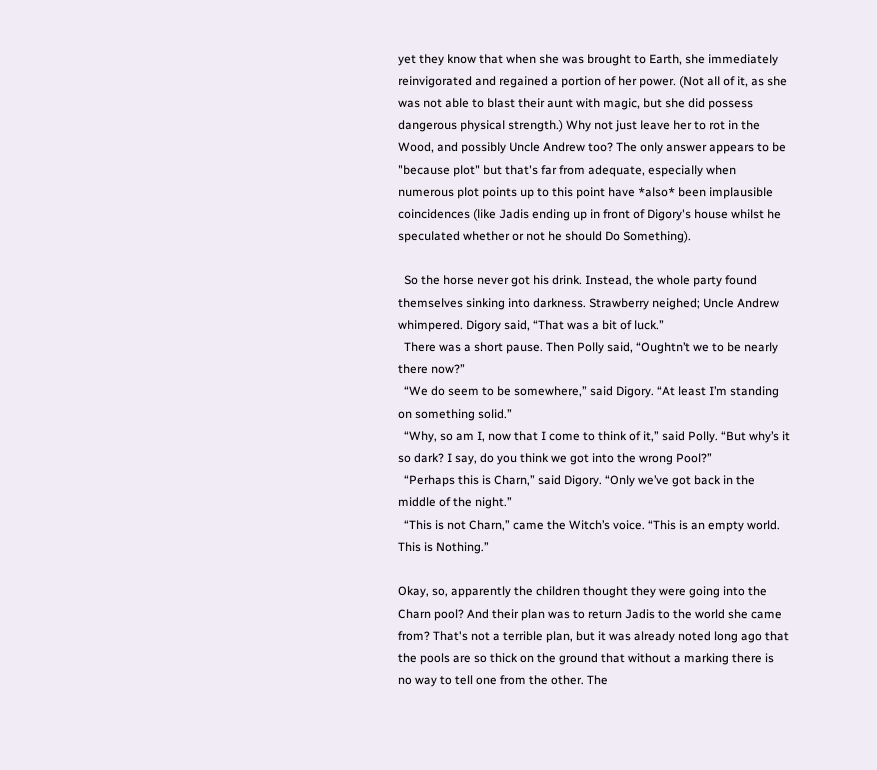yet they know that when she was brought to Earth, she immediately reinvigorated and regained a portion of her power. (Not all of it, as she was not able to blast their aunt with magic, but she did possess dangerous physical strength.) Why not just leave her to rot in the Wood, and possibly Uncle Andrew too? The only answer appears to be "because plot" but that's far from adequate, especially when numerous plot points up to this point have *also* been implausible coincidences (like Jadis ending up in front of Digory's house whilst he speculated whether or not he should Do Something).

  So the horse never got his drink. Instead, the whole party found themselves sinking into darkness. Strawberry neighed; Uncle Andrew whimpered. Digory said, “That was a bit of luck.”
  There was a short pause. Then Polly said, “Oughtn’t we to be nearly there now?”
  “We do seem to be somewhere,” said Digory. “At least I’m standing on something solid.”
  “Why, so am I, now that I come to think of it,” said Polly. “But why’s it so dark? I say, do you think we got into the wrong Pool?”
  “Perhaps this is Charn,” said Digory. “Only we’ve got back in the middle of the night.”
  “This is not Charn,” came the Witch’s voice. “This is an empty world. This is Nothing.”

Okay, so, apparently the children thought they were going into the Charn pool? And their plan was to return Jadis to the world she came from? That's not a terrible plan, but it was already noted long ago that the pools are so thick on the ground that without a marking there is no way to tell one from the other. The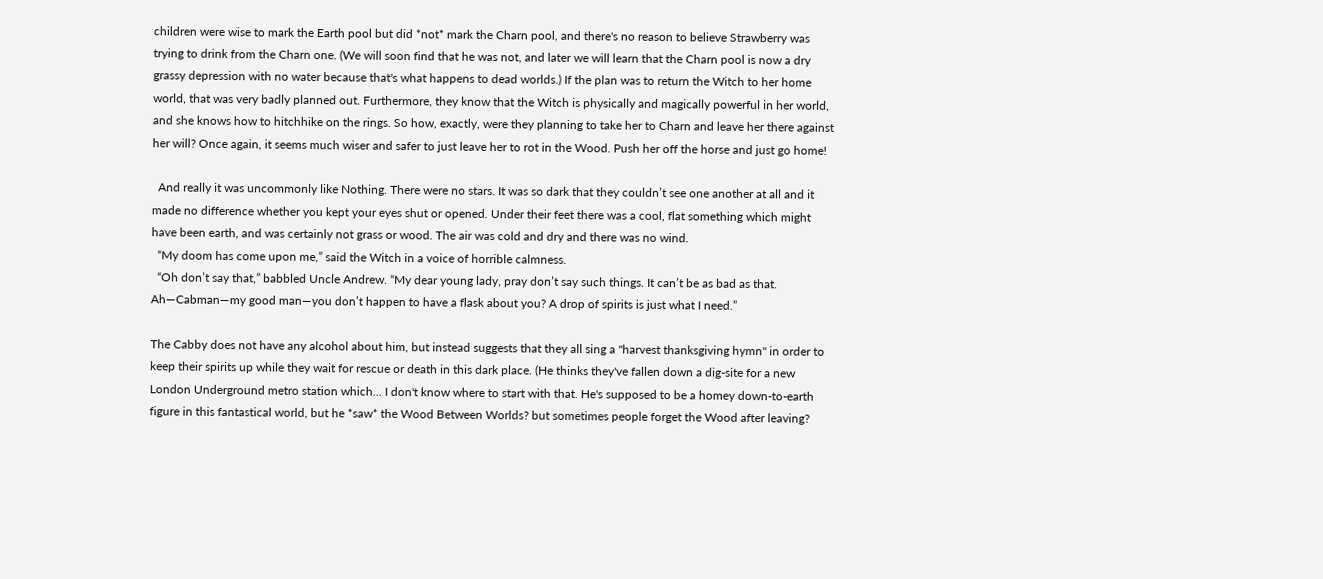children were wise to mark the Earth pool but did *not* mark the Charn pool, and there's no reason to believe Strawberry was trying to drink from the Charn one. (We will soon find that he was not, and later we will learn that the Charn pool is now a dry grassy depression with no water because that's what happens to dead worlds.) If the plan was to return the Witch to her home world, that was very badly planned out. Furthermore, they know that the Witch is physically and magically powerful in her world, and she knows how to hitchhike on the rings. So how, exactly, were they planning to take her to Charn and leave her there against her will? Once again, it seems much wiser and safer to just leave her to rot in the Wood. Push her off the horse and just go home!

  And really it was uncommonly like Nothing. There were no stars. It was so dark that they couldn’t see one another at all and it made no difference whether you kept your eyes shut or opened. Under their feet there was a cool, flat something which might have been earth, and was certainly not grass or wood. The air was cold and dry and there was no wind.
  “My doom has come upon me,” said the Witch in a voice of horrible calmness.
  “Oh don’t say that,” babbled Uncle Andrew. “My dear young lady, pray don’t say such things. It can’t be as bad as that. Ah—Cabman—my good man—you don’t happen to have a flask about you? A drop of spirits is just what I need.”

The Cabby does not have any alcohol about him, but instead suggests that they all sing a "harvest thanksgiving hymn" in order to keep their spirits up while they wait for rescue or death in this dark place. (He thinks they've fallen down a dig-site for a new London Underground metro station which... I don't know where to start with that. He's supposed to be a homey down-to-earth figure in this fantastical world, but he *saw* the Wood Between Worlds? but sometimes people forget the Wood after leaving?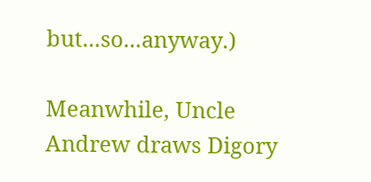but...so...anyway.)

Meanwhile, Uncle Andrew draws Digory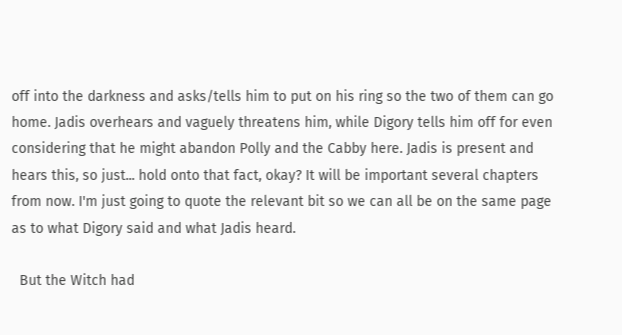off into the darkness and asks/tells him to put on his ring so the two of them can go home. Jadis overhears and vaguely threatens him, while Digory tells him off for even considering that he might abandon Polly and the Cabby here. Jadis is present and hears this, so just... hold onto that fact, okay? It will be important several chapters from now. I'm just going to quote the relevant bit so we can all be on the same page as to what Digory said and what Jadis heard.

  But the Witch had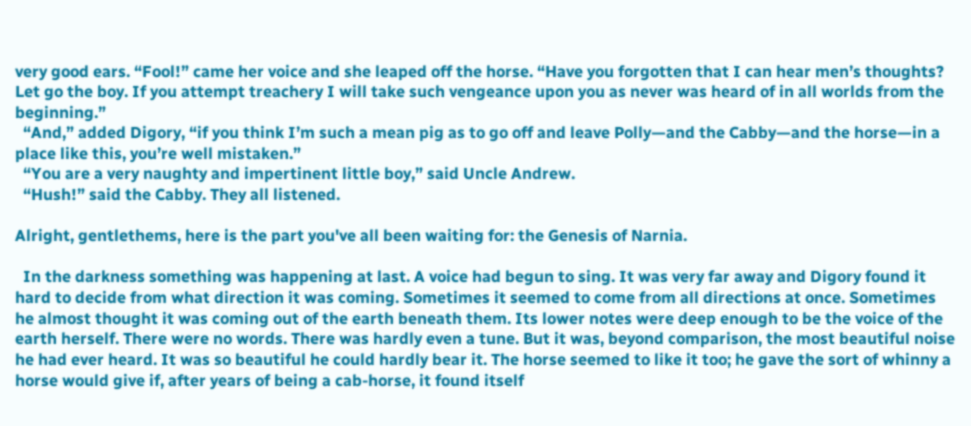very good ears. “Fool!” came her voice and she leaped off the horse. “Have you forgotten that I can hear men’s thoughts? Let go the boy. If you attempt treachery I will take such vengeance upon you as never was heard of in all worlds from the beginning.”
  “And,” added Digory, “if you think I’m such a mean pig as to go off and leave Polly—and the Cabby—and the horse—in a place like this, you’re well mistaken.”
  “You are a very naughty and impertinent little boy,” said Uncle Andrew.
  “Hush!” said the Cabby. They all listened.

Alright, gentlethems, here is the part you've all been waiting for: the Genesis of Narnia.

  In the darkness something was happening at last. A voice had begun to sing. It was very far away and Digory found it hard to decide from what direction it was coming. Sometimes it seemed to come from all directions at once. Sometimes he almost thought it was coming out of the earth beneath them. Its lower notes were deep enough to be the voice of the earth herself. There were no words. There was hardly even a tune. But it was, beyond comparison, the most beautiful noise he had ever heard. It was so beautiful he could hardly bear it. The horse seemed to like it too; he gave the sort of whinny a horse would give if, after years of being a cab-horse, it found itself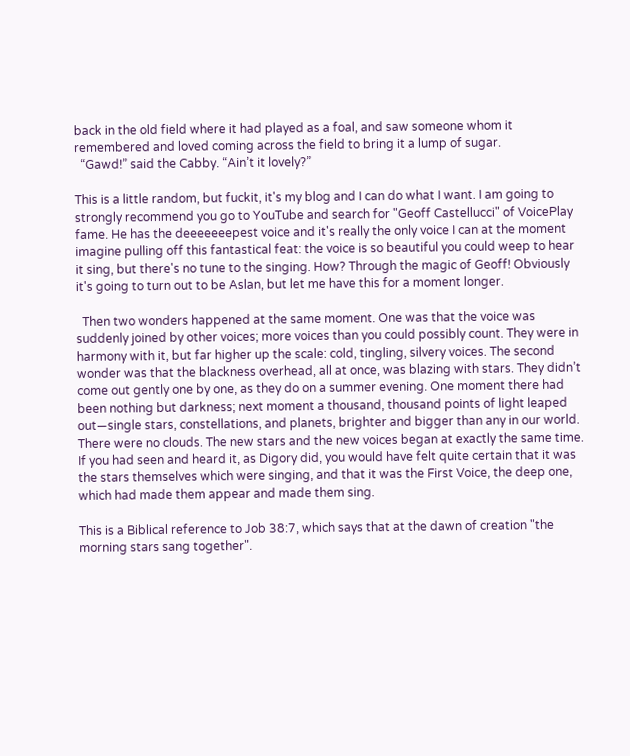back in the old field where it had played as a foal, and saw someone whom it remembered and loved coming across the field to bring it a lump of sugar.
  “Gawd!” said the Cabby. “Ain’t it lovely?”

This is a little random, but fuckit, it's my blog and I can do what I want. I am going to strongly recommend you go to YouTube and search for "Geoff Castellucci" of VoicePlay fame. He has the deeeeeeepest voice and it's really the only voice I can at the moment imagine pulling off this fantastical feat: the voice is so beautiful you could weep to hear it sing, but there's no tune to the singing. How? Through the magic of Geoff! Obviously it's going to turn out to be Aslan, but let me have this for a moment longer.

  Then two wonders happened at the same moment. One was that the voice was suddenly joined by other voices; more voices than you could possibly count. They were in harmony with it, but far higher up the scale: cold, tingling, silvery voices. The second wonder was that the blackness overhead, all at once, was blazing with stars. They didn’t come out gently one by one, as they do on a summer evening. One moment there had been nothing but darkness; next moment a thousand, thousand points of light leaped out—single stars, constellations, and planets, brighter and bigger than any in our world. There were no clouds. The new stars and the new voices began at exactly the same time. If you had seen and heard it, as Digory did, you would have felt quite certain that it was the stars themselves which were singing, and that it was the First Voice, the deep one, which had made them appear and made them sing.

This is a Biblical reference to Job 38:7, which says that at the dawn of creation "the morning stars sang together".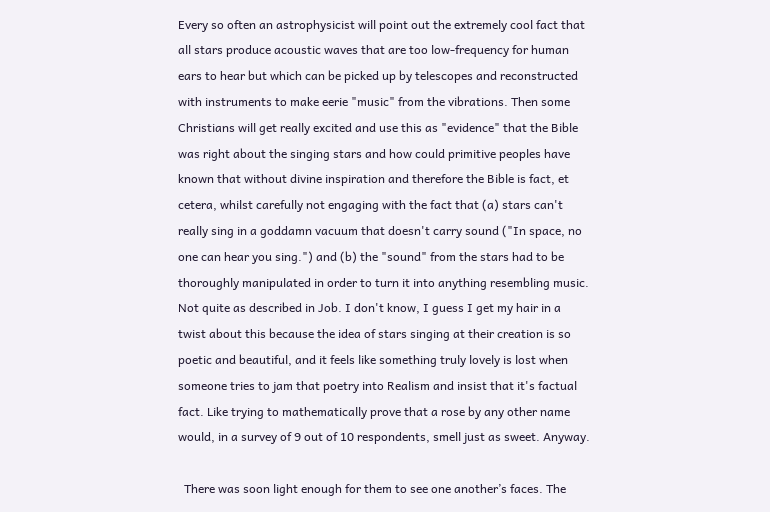Every so often an astrophysicist will point out the extremely cool fact that all stars produce acoustic waves that are too low-frequency for human ears to hear but which can be picked up by telescopes and reconstructed with instruments to make eerie "music" from the vibrations. Then some Christians will get really excited and use this as "evidence" that the Bible was right about the singing stars and how could primitive peoples have known that without divine inspiration and therefore the Bible is fact, et cetera, whilst carefully not engaging with the fact that (a) stars can't really sing in a goddamn vacuum that doesn't carry sound ("In space, no one can hear you sing.") and (b) the "sound" from the stars had to be thoroughly manipulated in order to turn it into anything resembling music. Not quite as described in Job. I don't know, I guess I get my hair in a twist about this because the idea of stars singing at their creation is so poetic and beautiful, and it feels like something truly lovely is lost when someone tries to jam that poetry into Realism and insist that it's factual fact. Like trying to mathematically prove that a rose by any other name would, in a survey of 9 out of 10 respondents, smell just as sweet. Anyway.

  There was soon light enough for them to see one another’s faces. The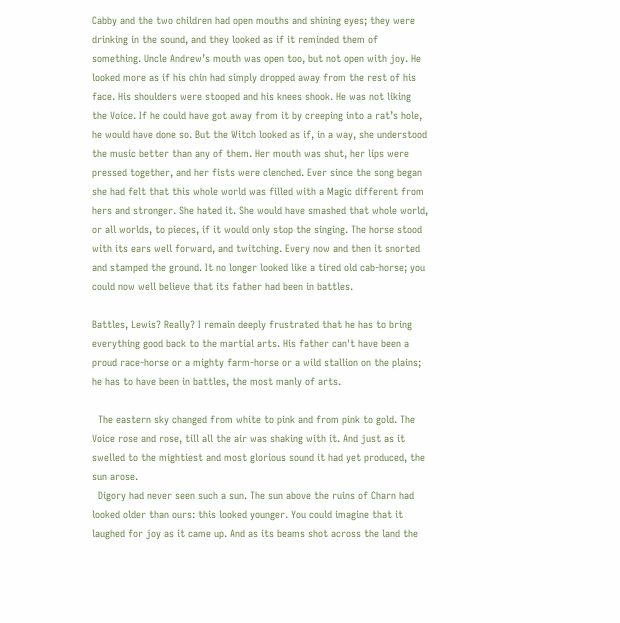Cabby and the two children had open mouths and shining eyes; they were drinking in the sound, and they looked as if it reminded them of something. Uncle Andrew’s mouth was open too, but not open with joy. He looked more as if his chin had simply dropped away from the rest of his face. His shoulders were stooped and his knees shook. He was not liking the Voice. If he could have got away from it by creeping into a rat’s hole, he would have done so. But the Witch looked as if, in a way, she understood the music better than any of them. Her mouth was shut, her lips were pressed together, and her fists were clenched. Ever since the song began she had felt that this whole world was filled with a Magic different from hers and stronger. She hated it. She would have smashed that whole world, or all worlds, to pieces, if it would only stop the singing. The horse stood with its ears well forward, and twitching. Every now and then it snorted and stamped the ground. It no longer looked like a tired old cab-horse; you could now well believe that its father had been in battles.

Battles, Lewis? Really? I remain deeply frustrated that he has to bring everything good back to the martial arts. His father can't have been a proud race-horse or a mighty farm-horse or a wild stallion on the plains; he has to have been in battles, the most manly of arts.

  The eastern sky changed from white to pink and from pink to gold. The Voice rose and rose, till all the air was shaking with it. And just as it swelled to the mightiest and most glorious sound it had yet produced, the sun arose.
  Digory had never seen such a sun. The sun above the ruins of Charn had looked older than ours: this looked younger. You could imagine that it laughed for joy as it came up. And as its beams shot across the land the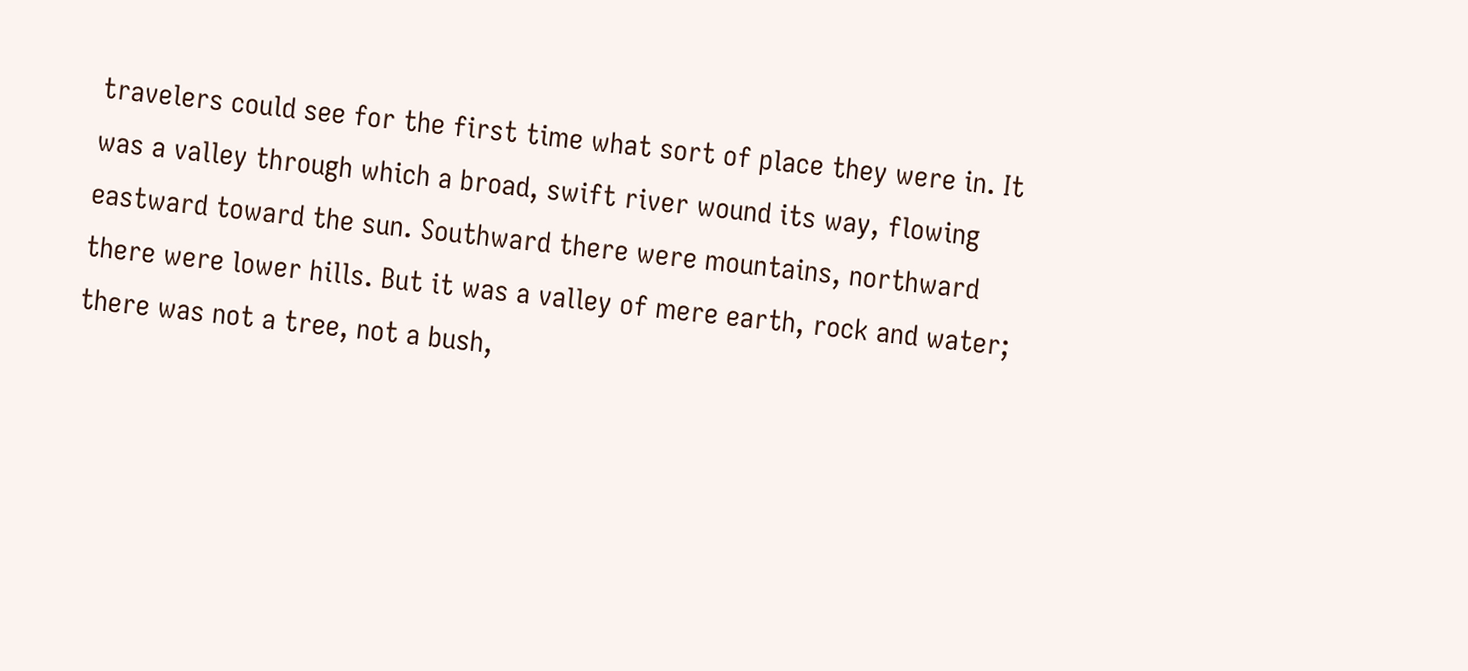travelers could see for the first time what sort of place they were in. It was a valley through which a broad, swift river wound its way, flowing eastward toward the sun. Southward there were mountains, northward there were lower hills. But it was a valley of mere earth, rock and water; there was not a tree, not a bush,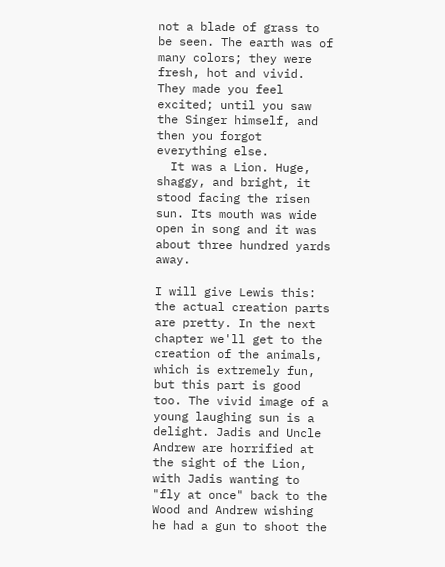not a blade of grass to be seen. The earth was of many colors; they were fresh, hot and vivid. They made you feel excited; until you saw the Singer himself, and then you forgot everything else.
  It was a Lion. Huge, shaggy, and bright, it stood facing the risen sun. Its mouth was wide open in song and it was about three hundred yards away.

I will give Lewis this: the actual creation parts are pretty. In the next chapter we'll get to the creation of the animals, which is extremely fun, but this part is good too. The vivid image of a young laughing sun is a delight. Jadis and Uncle Andrew are horrified at the sight of the Lion, with Jadis wanting to "fly at once" back to the Wood and Andrew wishing he had a gun to shoot the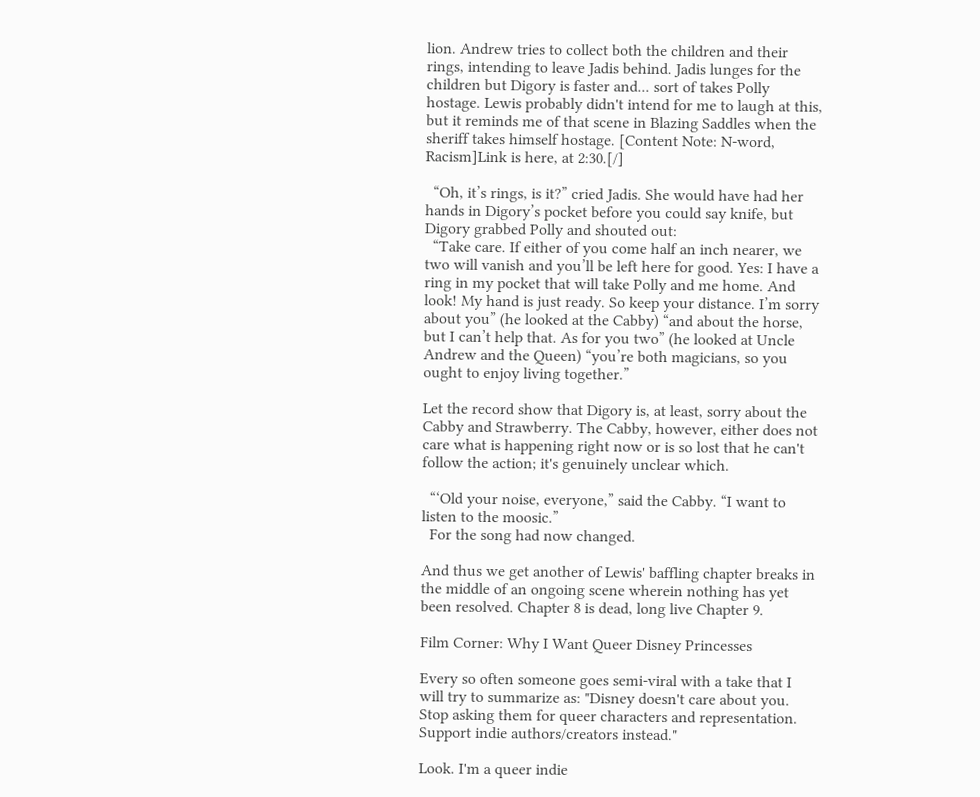lion. Andrew tries to collect both the children and their rings, intending to leave Jadis behind. Jadis lunges for the children but Digory is faster and... sort of takes Polly hostage. Lewis probably didn't intend for me to laugh at this, but it reminds me of that scene in Blazing Saddles when the sheriff takes himself hostage. [Content Note: N-word, Racism]Link is here, at 2:30.[/]

  “Oh, it’s rings, is it?” cried Jadis. She would have had her hands in Digory’s pocket before you could say knife, but Digory grabbed Polly and shouted out:
  “Take care. If either of you come half an inch nearer, we two will vanish and you’ll be left here for good. Yes: I have a ring in my pocket that will take Polly and me home. And look! My hand is just ready. So keep your distance. I’m sorry about you” (he looked at the Cabby) “and about the horse, but I can’t help that. As for you two” (he looked at Uncle Andrew and the Queen) “you’re both magicians, so you ought to enjoy living together.”

Let the record show that Digory is, at least, sorry about the Cabby and Strawberry. The Cabby, however, either does not care what is happening right now or is so lost that he can't follow the action; it's genuinely unclear which.

  “‘Old your noise, everyone,” said the Cabby. “I want to listen to the moosic.”
  For the song had now changed.

And thus we get another of Lewis' baffling chapter breaks in the middle of an ongoing scene wherein nothing has yet been resolved. Chapter 8 is dead, long live Chapter 9.

Film Corner: Why I Want Queer Disney Princesses

Every so often someone goes semi-viral with a take that I will try to summarize as: "Disney doesn't care about you. Stop asking them for queer characters and representation. Support indie authors/creators instead."

Look. I'm a queer indie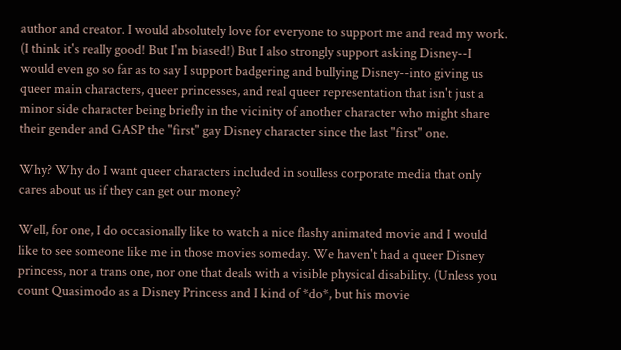author and creator. I would absolutely love for everyone to support me and read my work. (I think it's really good! But I'm biased!) But I also strongly support asking Disney--I would even go so far as to say I support badgering and bullying Disney--into giving us queer main characters, queer princesses, and real queer representation that isn't just a minor side character being briefly in the vicinity of another character who might share their gender and GASP the "first" gay Disney character since the last "first" one.

Why? Why do I want queer characters included in soulless corporate media that only cares about us if they can get our money?

Well, for one, I do occasionally like to watch a nice flashy animated movie and I would like to see someone like me in those movies someday. We haven't had a queer Disney princess, nor a trans one, nor one that deals with a visible physical disability. (Unless you count Quasimodo as a Disney Princess and I kind of *do*, but his movie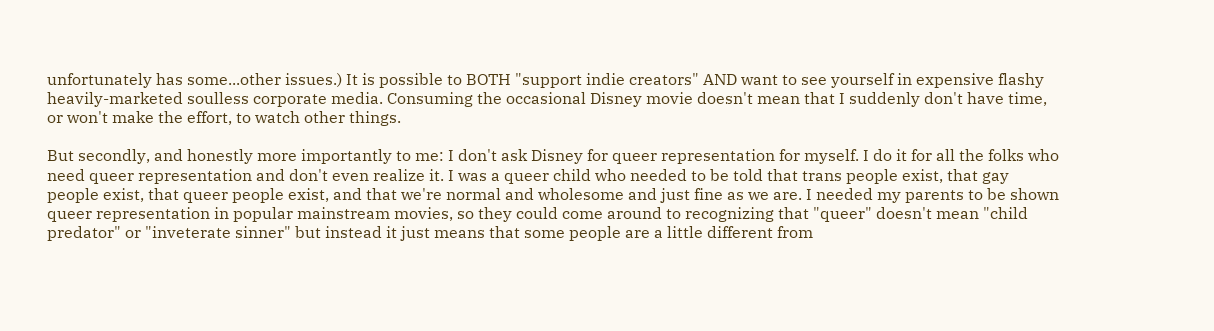unfortunately has some...other issues.) It is possible to BOTH "support indie creators" AND want to see yourself in expensive flashy heavily-marketed soulless corporate media. Consuming the occasional Disney movie doesn't mean that I suddenly don't have time, or won't make the effort, to watch other things.

But secondly, and honestly more importantly to me: I don't ask Disney for queer representation for myself. I do it for all the folks who need queer representation and don't even realize it. I was a queer child who needed to be told that trans people exist, that gay people exist, that queer people exist, and that we're normal and wholesome and just fine as we are. I needed my parents to be shown queer representation in popular mainstream movies, so they could come around to recognizing that "queer" doesn't mean "child predator" or "inveterate sinner" but instead it just means that some people are a little different from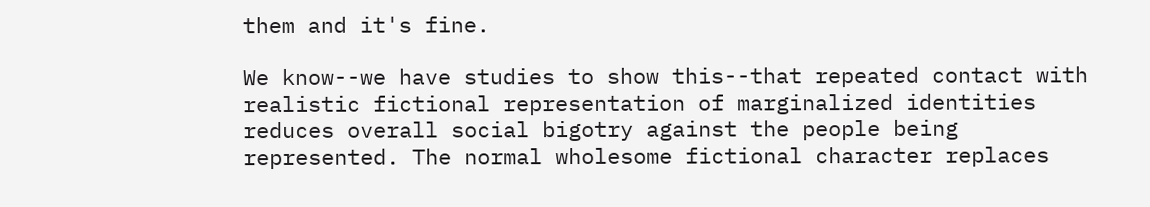them and it's fine.

We know--we have studies to show this--that repeated contact with realistic fictional representation of marginalized identities reduces overall social bigotry against the people being represented. The normal wholesome fictional character replaces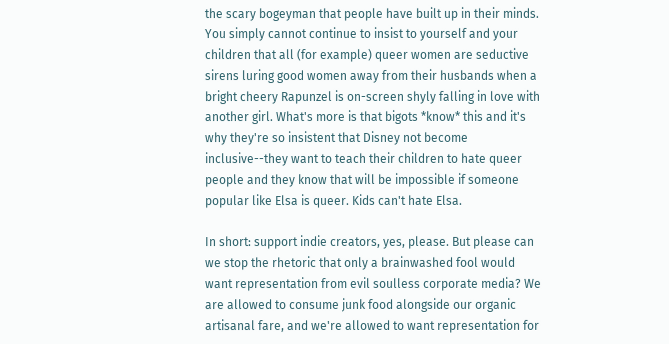the scary bogeyman that people have built up in their minds. You simply cannot continue to insist to yourself and your children that all (for example) queer women are seductive sirens luring good women away from their husbands when a bright cheery Rapunzel is on-screen shyly falling in love with another girl. What's more is that bigots *know* this and it's why they're so insistent that Disney not become inclusive--they want to teach their children to hate queer people and they know that will be impossible if someone popular like Elsa is queer. Kids can't hate Elsa.

In short: support indie creators, yes, please. But please can we stop the rhetoric that only a brainwashed fool would want representation from evil soulless corporate media? We are allowed to consume junk food alongside our organic artisanal fare, and we're allowed to want representation for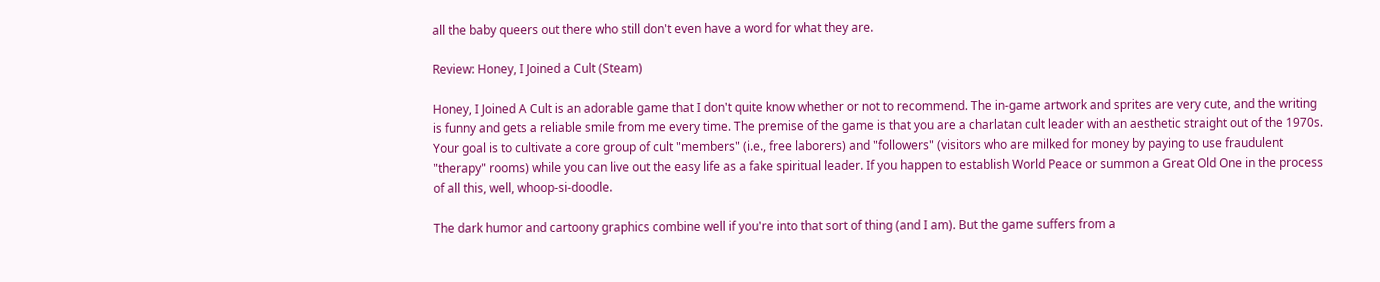all the baby queers out there who still don't even have a word for what they are.

Review: Honey, I Joined a Cult (Steam)

Honey, I Joined A Cult is an adorable game that I don't quite know whether or not to recommend. The in-game artwork and sprites are very cute, and the writing is funny and gets a reliable smile from me every time. The premise of the game is that you are a charlatan cult leader with an aesthetic straight out of the 1970s. Your goal is to cultivate a core group of cult "members" (i.e., free laborers) and "followers" (visitors who are milked for money by paying to use fraudulent "therapy" rooms) while you can live out the easy life as a fake spiritual leader. If you happen to establish World Peace or summon a Great Old One in the process of all this, well, whoop-si-doodle.

The dark humor and cartoony graphics combine well if you're into that sort of thing (and I am). But the game suffers from a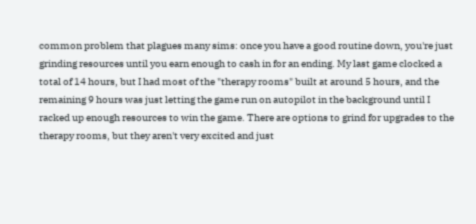common problem that plagues many sims: once you have a good routine down, you're just grinding resources until you earn enough to cash in for an ending. My last game clocked a total of 14 hours, but I had most of the "therapy rooms" built at around 5 hours, and the remaining 9 hours was just letting the game run on autopilot in the background until I racked up enough resources to win the game. There are options to grind for upgrades to the therapy rooms, but they aren't very excited and just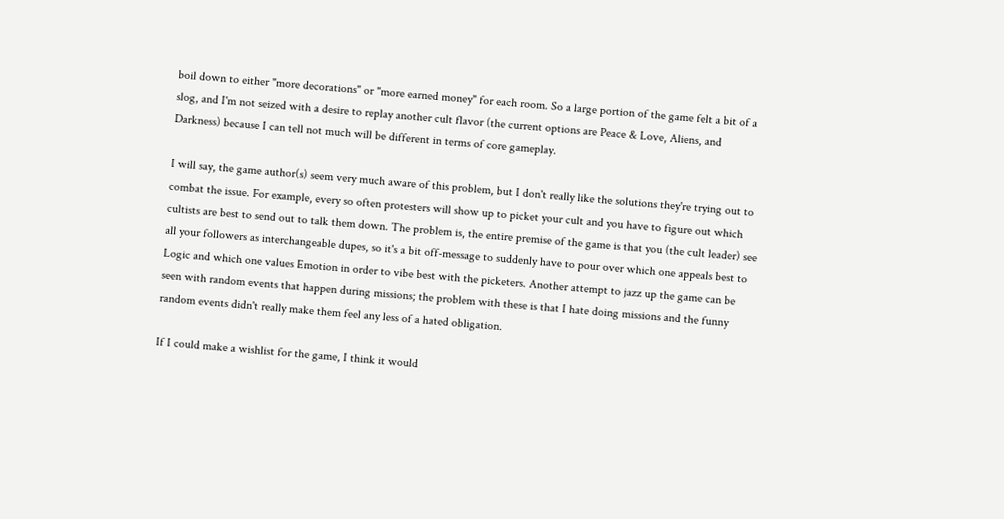boil down to either "more decorations" or "more earned money" for each room. So a large portion of the game felt a bit of a slog, and I'm not seized with a desire to replay another cult flavor (the current options are Peace & Love, Aliens, and Darkness) because I can tell not much will be different in terms of core gameplay.

I will say, the game author(s) seem very much aware of this problem, but I don't really like the solutions they're trying out to combat the issue. For example, every so often protesters will show up to picket your cult and you have to figure out which cultists are best to send out to talk them down. The problem is, the entire premise of the game is that you (the cult leader) see all your followers as interchangeable dupes, so it's a bit off-message to suddenly have to pour over which one appeals best to Logic and which one values Emotion in order to vibe best with the picketers. Another attempt to jazz up the game can be seen with random events that happen during missions; the problem with these is that I hate doing missions and the funny random events didn't really make them feel any less of a hated obligation.

If I could make a wishlist for the game, I think it would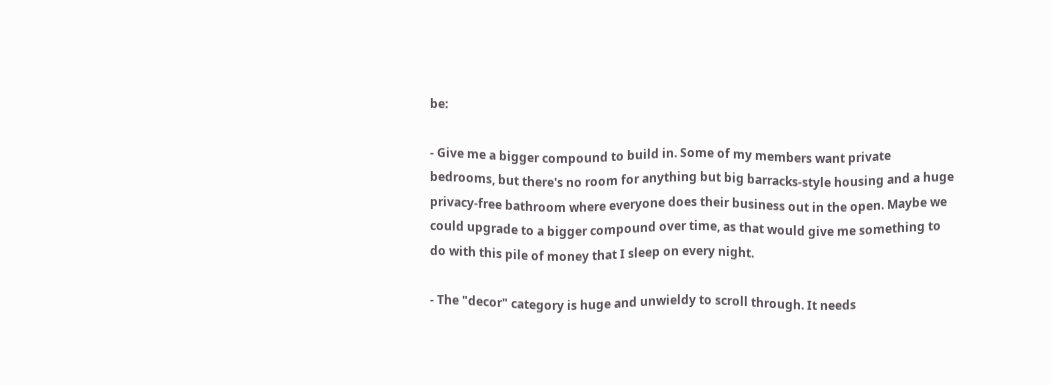be:

- Give me a bigger compound to build in. Some of my members want private bedrooms, but there's no room for anything but big barracks-style housing and a huge privacy-free bathroom where everyone does their business out in the open. Maybe we could upgrade to a bigger compound over time, as that would give me something to do with this pile of money that I sleep on every night.

- The "decor" category is huge and unwieldy to scroll through. It needs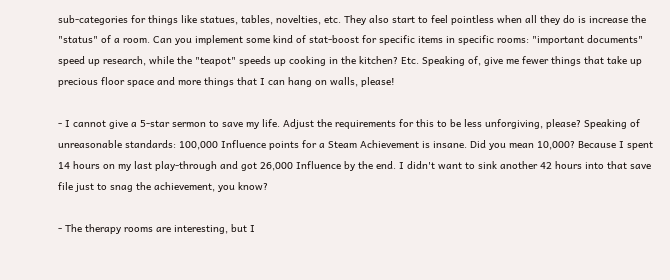sub-categories for things like statues, tables, novelties, etc. They also start to feel pointless when all they do is increase the "status" of a room. Can you implement some kind of stat-boost for specific items in specific rooms: "important documents" speed up research, while the "teapot" speeds up cooking in the kitchen? Etc. Speaking of, give me fewer things that take up precious floor space and more things that I can hang on walls, please!

- I cannot give a 5-star sermon to save my life. Adjust the requirements for this to be less unforgiving, please? Speaking of unreasonable standards: 100,000 Influence points for a Steam Achievement is insane. Did you mean 10,000? Because I spent 14 hours on my last play-through and got 26,000 Influence by the end. I didn't want to sink another 42 hours into that save file just to snag the achievement, you know?

- The therapy rooms are interesting, but I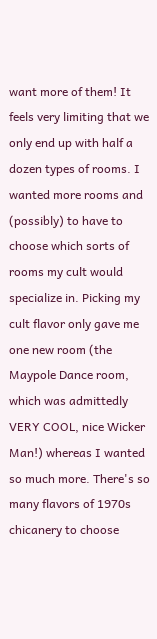want more of them! It feels very limiting that we only end up with half a dozen types of rooms. I wanted more rooms and (possibly) to have to choose which sorts of rooms my cult would specialize in. Picking my cult flavor only gave me one new room (the Maypole Dance room, which was admittedly VERY COOL, nice Wicker Man!) whereas I wanted so much more. There's so many flavors of 1970s chicanery to choose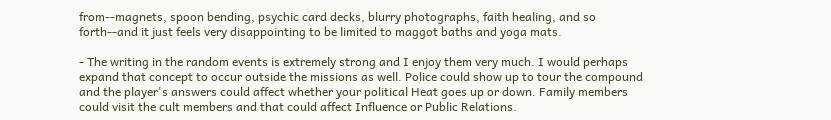from--magnets, spoon bending, psychic card decks, blurry photographs, faith healing, and so forth--and it just feels very disappointing to be limited to maggot baths and yoga mats.

- The writing in the random events is extremely strong and I enjoy them very much. I would perhaps expand that concept to occur outside the missions as well. Police could show up to tour the compound and the player's answers could affect whether your political Heat goes up or down. Family members could visit the cult members and that could affect Influence or Public Relations.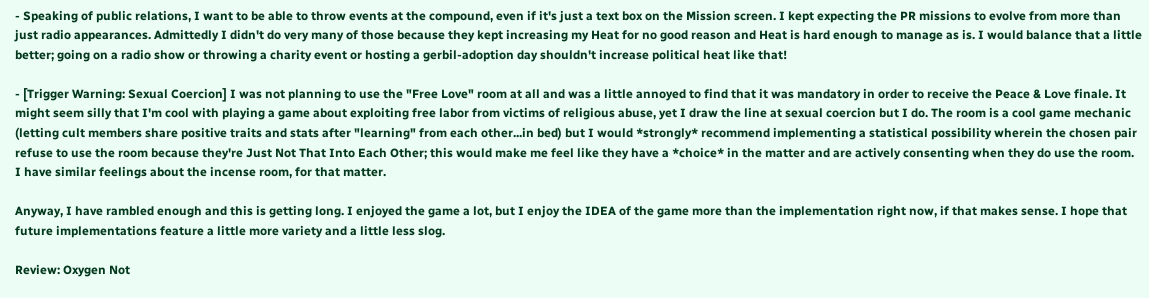- Speaking of public relations, I want to be able to throw events at the compound, even if it's just a text box on the Mission screen. I kept expecting the PR missions to evolve from more than just radio appearances. Admittedly I didn't do very many of those because they kept increasing my Heat for no good reason and Heat is hard enough to manage as is. I would balance that a little better; going on a radio show or throwing a charity event or hosting a gerbil-adoption day shouldn't increase political heat like that!

- [Trigger Warning: Sexual Coercion] I was not planning to use the "Free Love" room at all and was a little annoyed to find that it was mandatory in order to receive the Peace & Love finale. It might seem silly that I'm cool with playing a game about exploiting free labor from victims of religious abuse, yet I draw the line at sexual coercion but I do. The room is a cool game mechanic (letting cult members share positive traits and stats after "learning" from each other...in bed) but I would *strongly* recommend implementing a statistical possibility wherein the chosen pair refuse to use the room because they're Just Not That Into Each Other; this would make me feel like they have a *choice* in the matter and are actively consenting when they do use the room. I have similar feelings about the incense room, for that matter.

Anyway, I have rambled enough and this is getting long. I enjoyed the game a lot, but I enjoy the IDEA of the game more than the implementation right now, if that makes sense. I hope that future implementations feature a little more variety and a little less slog.

Review: Oxygen Not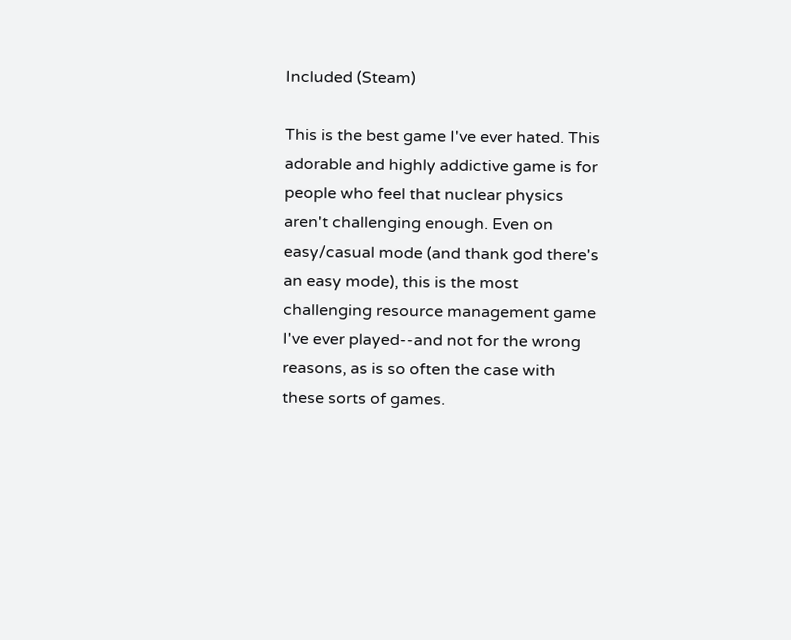Included (Steam)

This is the best game I've ever hated. This adorable and highly addictive game is for people who feel that nuclear physics aren't challenging enough. Even on easy/casual mode (and thank god there's an easy mode), this is the most challenging resource management game I've ever played--and not for the wrong reasons, as is so often the case with these sorts of games.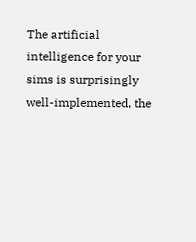The artificial intelligence for your sims is surprisingly well-implemented, the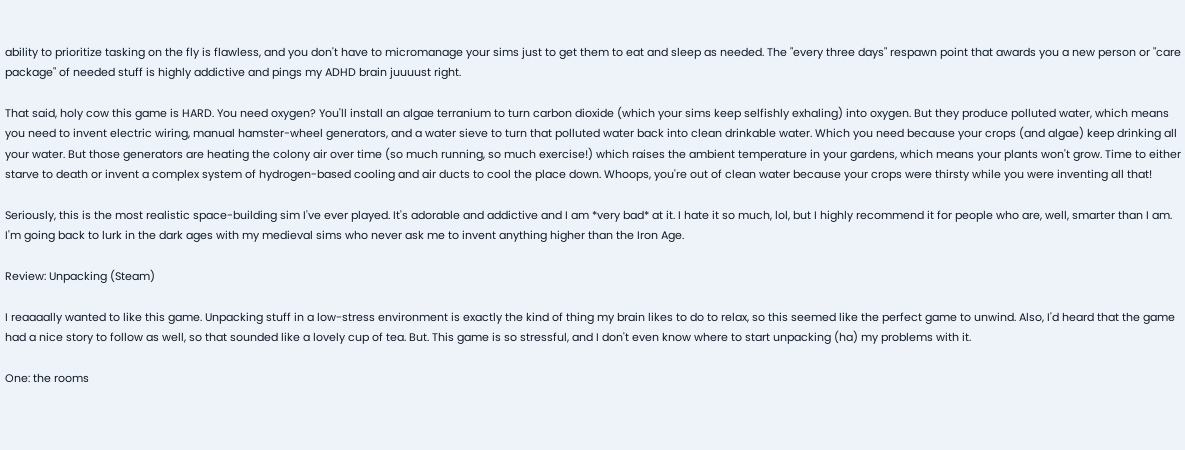ability to prioritize tasking on the fly is flawless, and you don't have to micromanage your sims just to get them to eat and sleep as needed. The "every three days" respawn point that awards you a new person or "care package" of needed stuff is highly addictive and pings my ADHD brain juuuust right.

That said, holy cow this game is HARD. You need oxygen? You'll install an algae terranium to turn carbon dioxide (which your sims keep selfishly exhaling) into oxygen. But they produce polluted water, which means you need to invent electric wiring, manual hamster-wheel generators, and a water sieve to turn that polluted water back into clean drinkable water. Which you need because your crops (and algae) keep drinking all your water. But those generators are heating the colony air over time (so much running, so much exercise!) which raises the ambient temperature in your gardens, which means your plants won't grow. Time to either starve to death or invent a complex system of hydrogen-based cooling and air ducts to cool the place down. Whoops, you're out of clean water because your crops were thirsty while you were inventing all that!

Seriously, this is the most realistic space-building sim I've ever played. It's adorable and addictive and I am *very bad* at it. I hate it so much, lol, but I highly recommend it for people who are, well, smarter than I am. I'm going back to lurk in the dark ages with my medieval sims who never ask me to invent anything higher than the Iron Age.

Review: Unpacking (Steam)

I reaaaally wanted to like this game. Unpacking stuff in a low-stress environment is exactly the kind of thing my brain likes to do to relax, so this seemed like the perfect game to unwind. Also, I'd heard that the game had a nice story to follow as well, so that sounded like a lovely cup of tea. But. This game is so stressful, and I don't even know where to start unpacking (ha) my problems with it.

One: the rooms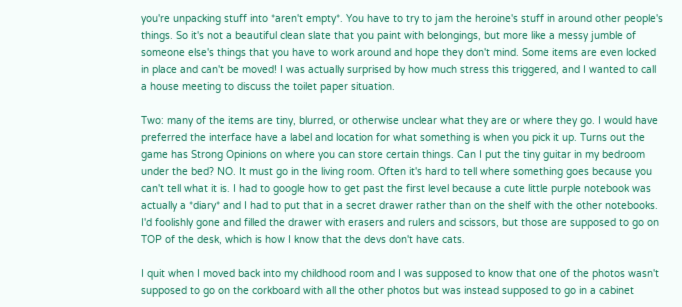you're unpacking stuff into *aren't empty*. You have to try to jam the heroine's stuff in around other people's things. So it's not a beautiful clean slate that you paint with belongings, but more like a messy jumble of someone else's things that you have to work around and hope they don't mind. Some items are even locked in place and can't be moved! I was actually surprised by how much stress this triggered, and I wanted to call a house meeting to discuss the toilet paper situation.

Two: many of the items are tiny, blurred, or otherwise unclear what they are or where they go. I would have preferred the interface have a label and location for what something is when you pick it up. Turns out the game has Strong Opinions on where you can store certain things. Can I put the tiny guitar in my bedroom under the bed? NO. It must go in the living room. Often it's hard to tell where something goes because you can't tell what it is. I had to google how to get past the first level because a cute little purple notebook was actually a *diary* and I had to put that in a secret drawer rather than on the shelf with the other notebooks. I'd foolishly gone and filled the drawer with erasers and rulers and scissors, but those are supposed to go on TOP of the desk, which is how I know that the devs don't have cats.

I quit when I moved back into my childhood room and I was supposed to know that one of the photos wasn't supposed to go on the corkboard with all the other photos but was instead supposed to go in a cabinet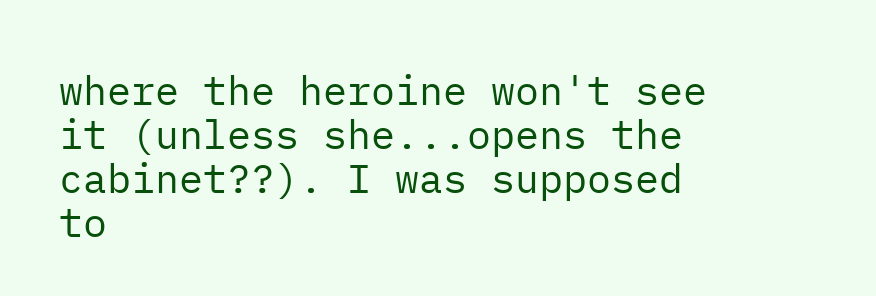where the heroine won't see it (unless she...opens the cabinet??). I was supposed to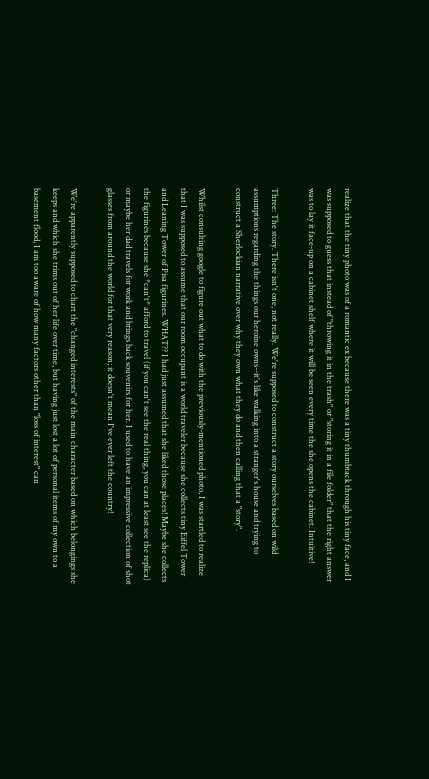realize that the tiny photo was of a romantic ex because there was a tiny thumbtack through his tiny face, and I was supposed to guess that instead of "throwing it in the trash" or "storing it in a file folder" that the right answer was to lay it face-up on a cabinet shelf where it will be seen every time the she opens the cabinet. Intuitive!

Three: The story. There isn't one, not really. We're supposed to construct a story ourselves based on wild assumptions regarding the things our heroine owns--it's like walking into a stranger's house and trying to construct a Sherlockian narrative over why they own what they do and then calling that a "story".

Whilst consulting google to figure out what to do with the previously-mentioned photo, I was startled to realize that I was supposed to assume that our room occupant is a world traveler because she collects tiny Eiffel Tower and Leaning Tower of Pisa figurines. WHAT?? I had just assumed that she liked those places! Maybe she collects the figurines because she *can't* afford to travel (if you can't see the real thing, you can at least see the replica) or maybe her dad travels for work and brings back souvenirs for her. I used to have an impressive collection of shot glasses from around the world for that very reason; it doesn't mean I've ever left the country!

We're apparently supposed to chart the "changed interests" of the main character based on which belongings she keeps and which she trims out of her life over time, but having just lost a lot of personal items of my own to a basement flood, I am too aware of how many factors other than "loss of interest" can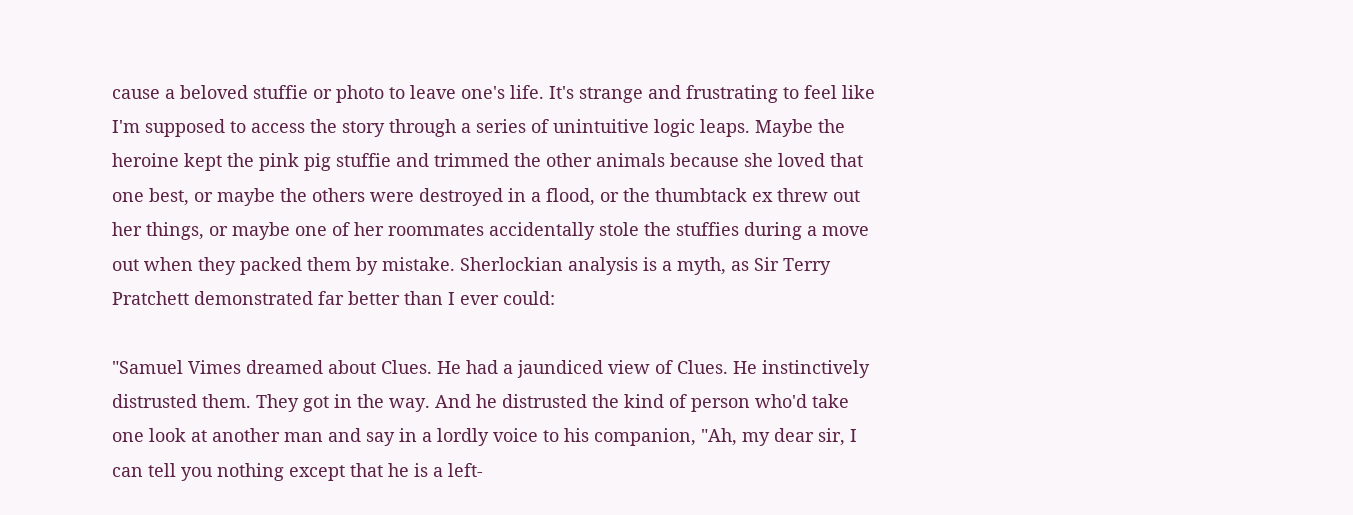cause a beloved stuffie or photo to leave one's life. It's strange and frustrating to feel like I'm supposed to access the story through a series of unintuitive logic leaps. Maybe the heroine kept the pink pig stuffie and trimmed the other animals because she loved that one best, or maybe the others were destroyed in a flood, or the thumbtack ex threw out her things, or maybe one of her roommates accidentally stole the stuffies during a move out when they packed them by mistake. Sherlockian analysis is a myth, as Sir Terry Pratchett demonstrated far better than I ever could:

"Samuel Vimes dreamed about Clues. He had a jaundiced view of Clues. He instinctively distrusted them. They got in the way. And he distrusted the kind of person who'd take one look at another man and say in a lordly voice to his companion, "Ah, my dear sir, I can tell you nothing except that he is a left-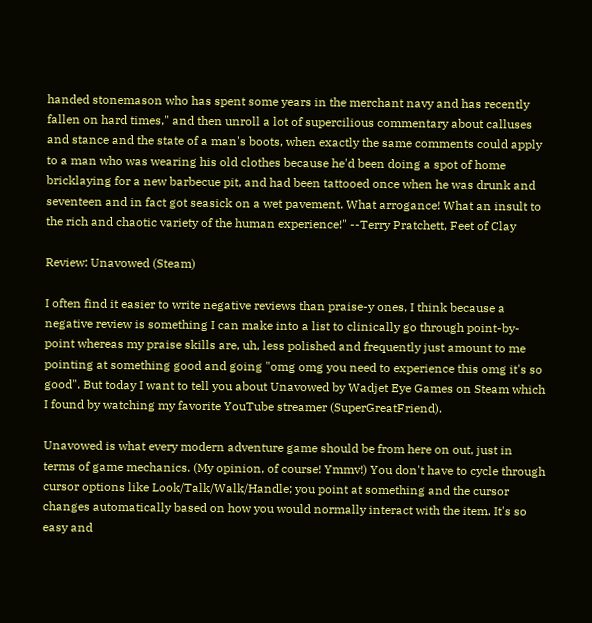handed stonemason who has spent some years in the merchant navy and has recently fallen on hard times," and then unroll a lot of supercilious commentary about calluses and stance and the state of a man's boots, when exactly the same comments could apply to a man who was wearing his old clothes because he'd been doing a spot of home bricklaying for a new barbecue pit, and had been tattooed once when he was drunk and seventeen and in fact got seasick on a wet pavement. What arrogance! What an insult to the rich and chaotic variety of the human experience!" --Terry Pratchett, Feet of Clay

Review: Unavowed (Steam)

I often find it easier to write negative reviews than praise-y ones, I think because a negative review is something I can make into a list to clinically go through point-by-point whereas my praise skills are, uh, less polished and frequently just amount to me pointing at something good and going "omg omg you need to experience this omg it's so good". But today I want to tell you about Unavowed by Wadjet Eye Games on Steam which I found by watching my favorite YouTube streamer (SuperGreatFriend).

Unavowed is what every modern adventure game should be from here on out, just in terms of game mechanics. (My opinion, of course! Ymmv!) You don't have to cycle through cursor options like Look/Talk/Walk/Handle; you point at something and the cursor changes automatically based on how you would normally interact with the item. It's so easy and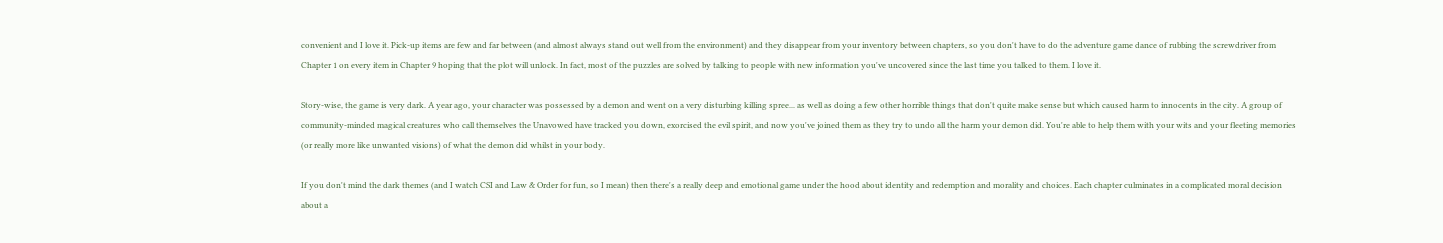convenient and I love it. Pick-up items are few and far between (and almost always stand out well from the environment) and they disappear from your inventory between chapters, so you don't have to do the adventure game dance of rubbing the screwdriver from Chapter 1 on every item in Chapter 9 hoping that the plot will unlock. In fact, most of the puzzles are solved by talking to people with new information you've uncovered since the last time you talked to them. I love it.

Story-wise, the game is very dark. A year ago, your character was possessed by a demon and went on a very disturbing killing spree... as well as doing a few other horrible things that don't quite make sense but which caused harm to innocents in the city. A group of community-minded magical creatures who call themselves the Unavowed have tracked you down, exorcised the evil spirit, and now you've joined them as they try to undo all the harm your demon did. You're able to help them with your wits and your fleeting memories (or really more like unwanted visions) of what the demon did whilst in your body.

If you don't mind the dark themes (and I watch CSI and Law & Order for fun, so I mean) then there's a really deep and emotional game under the hood about identity and redemption and morality and choices. Each chapter culminates in a complicated moral decision about a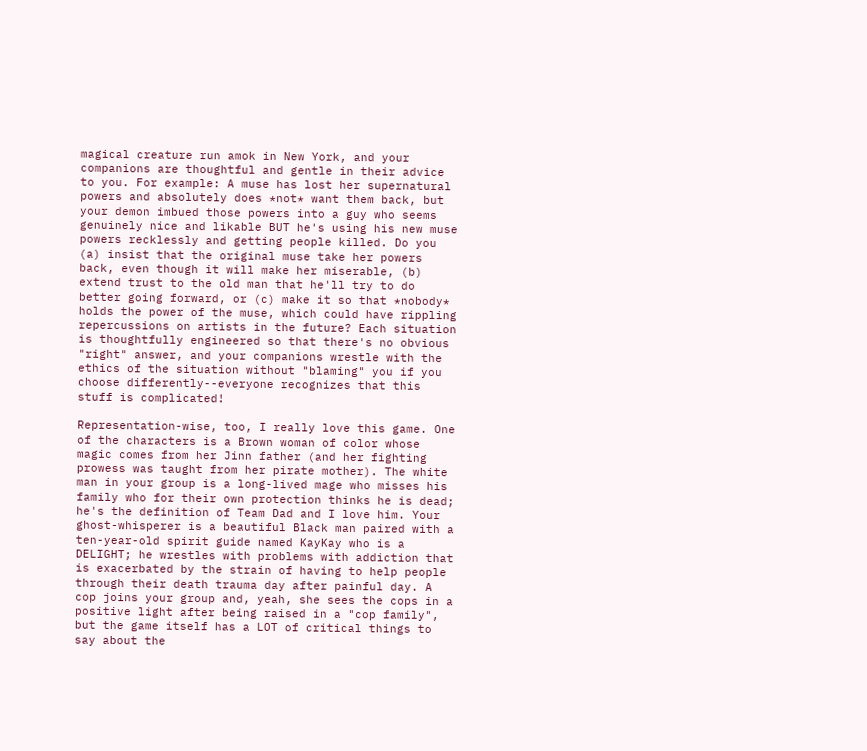magical creature run amok in New York, and your companions are thoughtful and gentle in their advice to you. For example: A muse has lost her supernatural powers and absolutely does *not* want them back, but your demon imbued those powers into a guy who seems genuinely nice and likable BUT he's using his new muse powers recklessly and getting people killed. Do you (a) insist that the original muse take her powers back, even though it will make her miserable, (b) extend trust to the old man that he'll try to do better going forward, or (c) make it so that *nobody* holds the power of the muse, which could have rippling repercussions on artists in the future? Each situation is thoughtfully engineered so that there's no obvious "right" answer, and your companions wrestle with the ethics of the situation without "blaming" you if you choose differently--everyone recognizes that this stuff is complicated!

Representation-wise, too, I really love this game. One of the characters is a Brown woman of color whose magic comes from her Jinn father (and her fighting prowess was taught from her pirate mother). The white man in your group is a long-lived mage who misses his family who for their own protection thinks he is dead; he's the definition of Team Dad and I love him. Your ghost-whisperer is a beautiful Black man paired with a ten-year-old spirit guide named KayKay who is a DELIGHT; he wrestles with problems with addiction that is exacerbated by the strain of having to help people through their death trauma day after painful day. A cop joins your group and, yeah, she sees the cops in a positive light after being raised in a "cop family", but the game itself has a LOT of critical things to say about the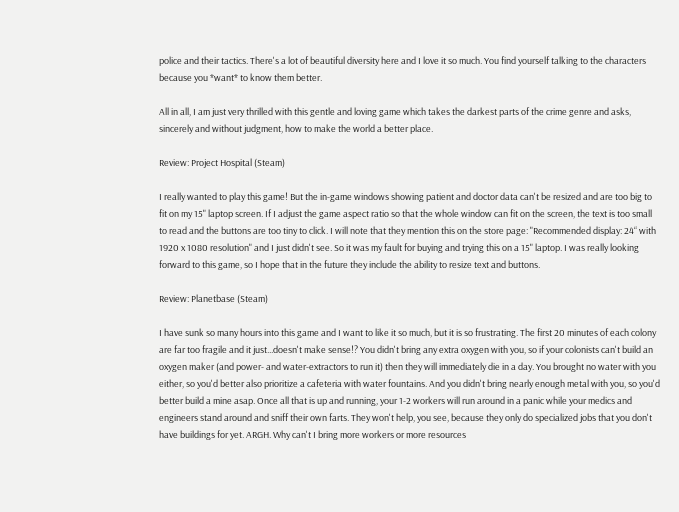police and their tactics. There's a lot of beautiful diversity here and I love it so much. You find yourself talking to the characters because you *want* to know them better.

All in all, I am just very thrilled with this gentle and loving game which takes the darkest parts of the crime genre and asks, sincerely and without judgment, how to make the world a better place.

Review: Project Hospital (Steam)

I really wanted to play this game! But the in-game windows showing patient and doctor data can't be resized and are too big to fit on my 15" laptop screen. If I adjust the game aspect ratio so that the whole window can fit on the screen, the text is too small to read and the buttons are too tiny to click. I will note that they mention this on the store page: "Recommended display: 24“ with 1920 x 1080 resolution" and I just didn't see. So it was my fault for buying and trying this on a 15" laptop. I was really looking forward to this game, so I hope that in the future they include the ability to resize text and buttons.

Review: Planetbase (Steam)

I have sunk so many hours into this game and I want to like it so much, but it is so frustrating. The first 20 minutes of each colony are far too fragile and it just...doesn't make sense!? You didn't bring any extra oxygen with you, so if your colonists can't build an oxygen maker (and power- and water-extractors to run it) then they will immediately die in a day. You brought no water with you either, so you'd better also prioritize a cafeteria with water fountains. And you didn't bring nearly enough metal with you, so you'd better build a mine asap. Once all that is up and running, your 1-2 workers will run around in a panic while your medics and engineers stand around and sniff their own farts. They won't help, you see, because they only do specialized jobs that you don't have buildings for yet. ARGH. Why can't I bring more workers or more resources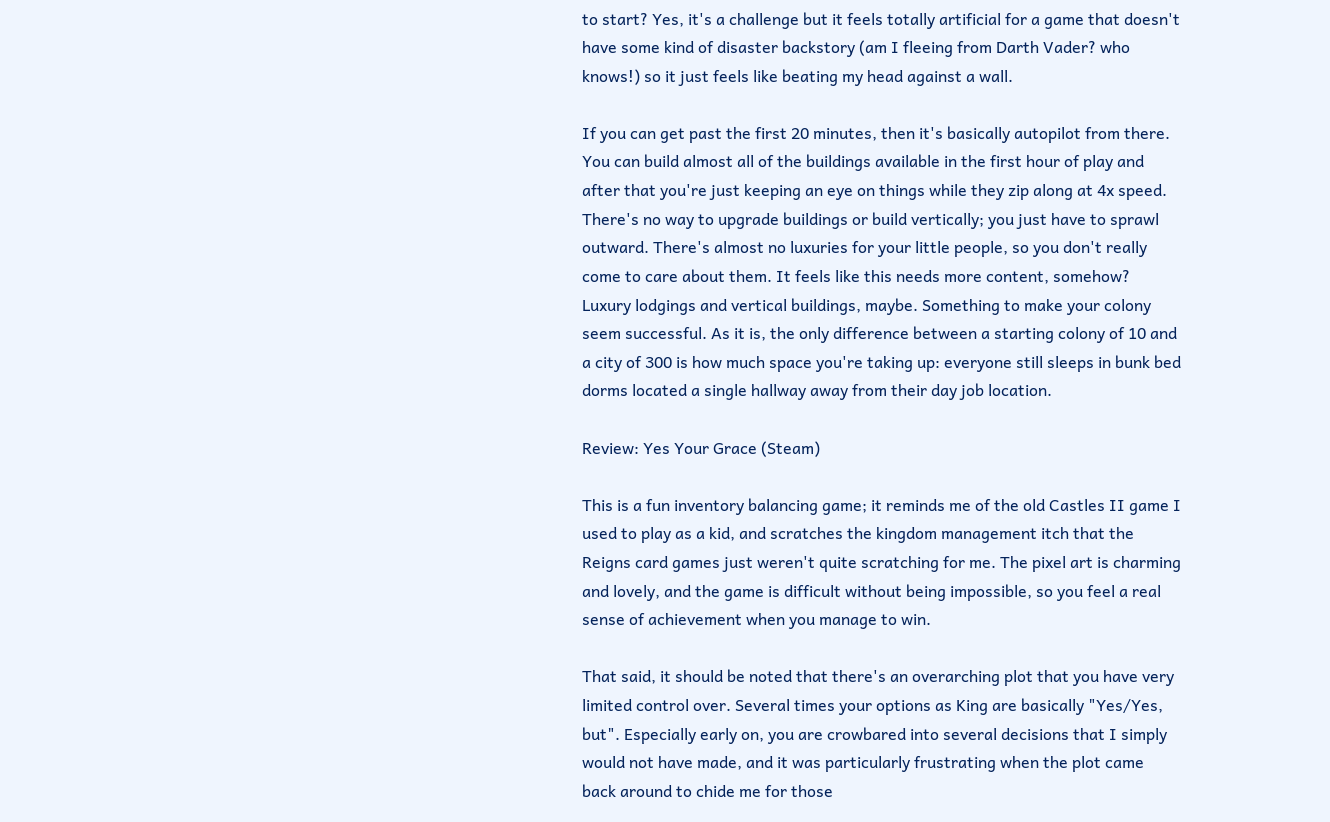to start? Yes, it's a challenge but it feels totally artificial for a game that doesn't have some kind of disaster backstory (am I fleeing from Darth Vader? who knows!) so it just feels like beating my head against a wall.

If you can get past the first 20 minutes, then it's basically autopilot from there. You can build almost all of the buildings available in the first hour of play and after that you're just keeping an eye on things while they zip along at 4x speed. There's no way to upgrade buildings or build vertically; you just have to sprawl outward. There's almost no luxuries for your little people, so you don't really come to care about them. It feels like this needs more content, somehow? Luxury lodgings and vertical buildings, maybe. Something to make your colony seem successful. As it is, the only difference between a starting colony of 10 and a city of 300 is how much space you're taking up: everyone still sleeps in bunk bed dorms located a single hallway away from their day job location.

Review: Yes Your Grace (Steam)

This is a fun inventory balancing game; it reminds me of the old Castles II game I used to play as a kid, and scratches the kingdom management itch that the Reigns card games just weren't quite scratching for me. The pixel art is charming and lovely, and the game is difficult without being impossible, so you feel a real sense of achievement when you manage to win.

That said, it should be noted that there's an overarching plot that you have very limited control over. Several times your options as King are basically "Yes/Yes, but". Especially early on, you are crowbared into several decisions that I simply would not have made, and it was particularly frustrating when the plot came back around to chide me for those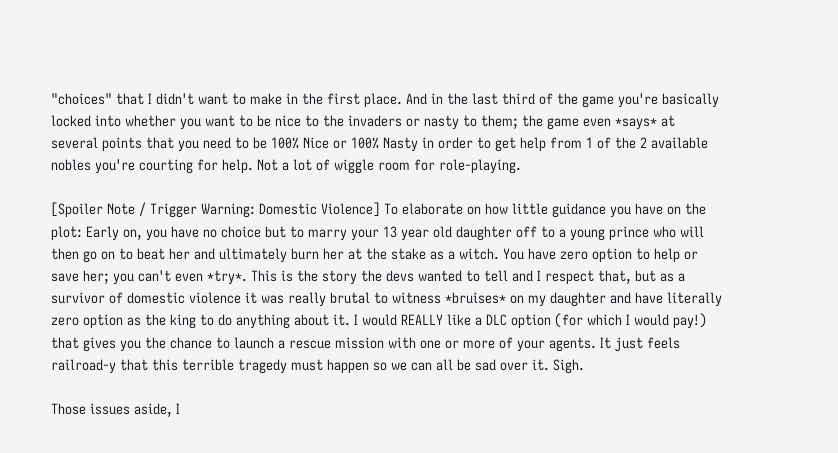"choices" that I didn't want to make in the first place. And in the last third of the game you're basically locked into whether you want to be nice to the invaders or nasty to them; the game even *says* at several points that you need to be 100% Nice or 100% Nasty in order to get help from 1 of the 2 available nobles you're courting for help. Not a lot of wiggle room for role-playing.

[Spoiler Note / Trigger Warning: Domestic Violence] To elaborate on how little guidance you have on the plot: Early on, you have no choice but to marry your 13 year old daughter off to a young prince who will then go on to beat her and ultimately burn her at the stake as a witch. You have zero option to help or save her; you can't even *try*. This is the story the devs wanted to tell and I respect that, but as a survivor of domestic violence it was really brutal to witness *bruises* on my daughter and have literally zero option as the king to do anything about it. I would REALLY like a DLC option (for which I would pay!) that gives you the chance to launch a rescue mission with one or more of your agents. It just feels railroad-y that this terrible tragedy must happen so we can all be sad over it. Sigh.

Those issues aside, I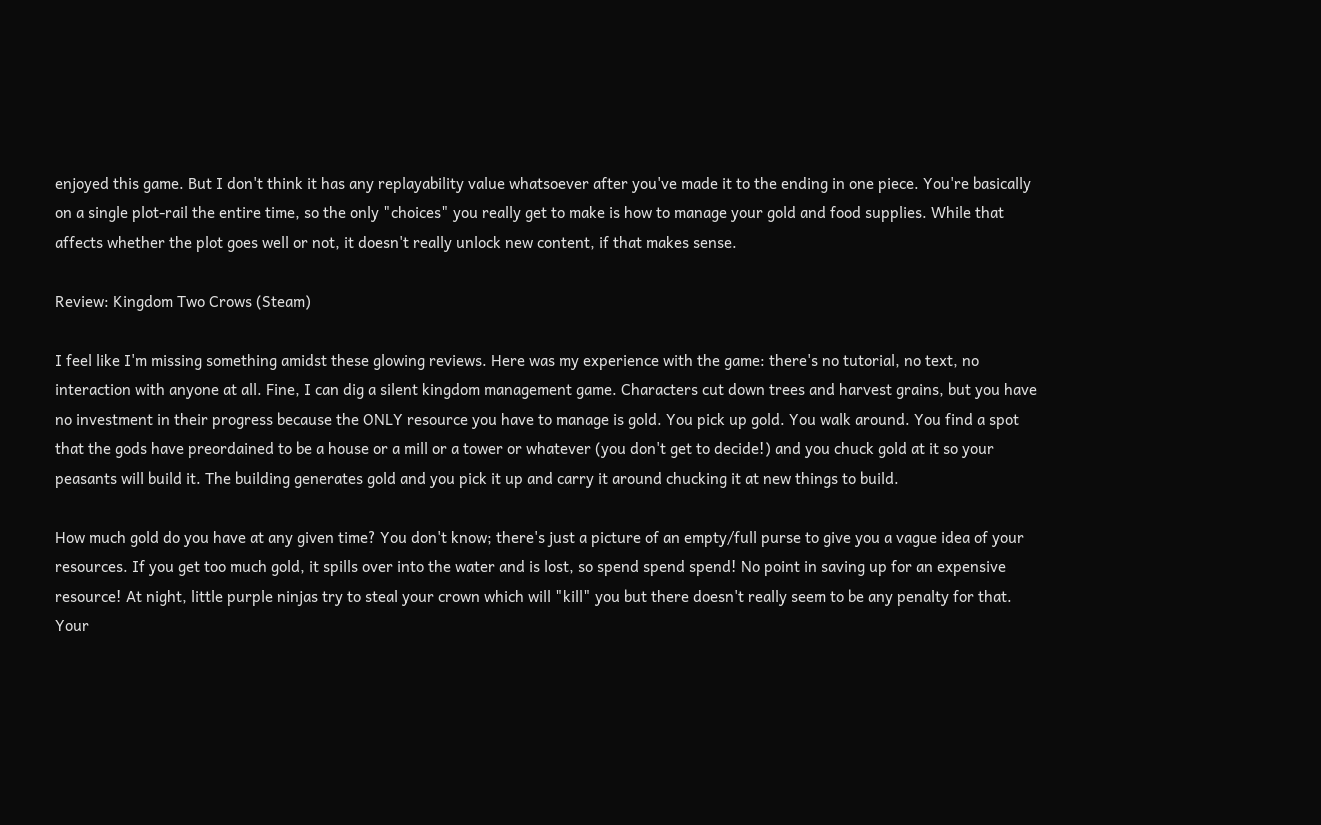enjoyed this game. But I don't think it has any replayability value whatsoever after you've made it to the ending in one piece. You're basically on a single plot-rail the entire time, so the only "choices" you really get to make is how to manage your gold and food supplies. While that affects whether the plot goes well or not, it doesn't really unlock new content, if that makes sense.

Review: Kingdom Two Crows (Steam)

I feel like I'm missing something amidst these glowing reviews. Here was my experience with the game: there's no tutorial, no text, no interaction with anyone at all. Fine, I can dig a silent kingdom management game. Characters cut down trees and harvest grains, but you have no investment in their progress because the ONLY resource you have to manage is gold. You pick up gold. You walk around. You find a spot that the gods have preordained to be a house or a mill or a tower or whatever (you don't get to decide!) and you chuck gold at it so your peasants will build it. The building generates gold and you pick it up and carry it around chucking it at new things to build.

How much gold do you have at any given time? You don't know; there's just a picture of an empty/full purse to give you a vague idea of your resources. If you get too much gold, it spills over into the water and is lost, so spend spend spend! No point in saving up for an expensive resource! At night, little purple ninjas try to steal your crown which will "kill" you but there doesn't really seem to be any penalty for that. Your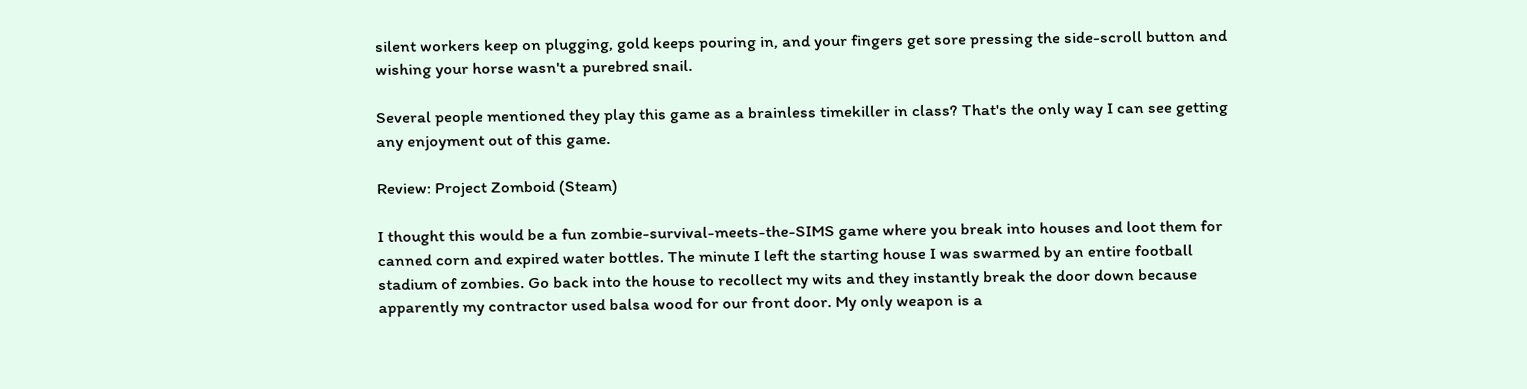silent workers keep on plugging, gold keeps pouring in, and your fingers get sore pressing the side-scroll button and wishing your horse wasn't a purebred snail.

Several people mentioned they play this game as a brainless timekiller in class? That's the only way I can see getting any enjoyment out of this game.

Review: Project Zomboid (Steam)

I thought this would be a fun zombie-survival-meets-the-SIMS game where you break into houses and loot them for canned corn and expired water bottles. The minute I left the starting house I was swarmed by an entire football stadium of zombies. Go back into the house to recollect my wits and they instantly break the door down because apparently my contractor used balsa wood for our front door. My only weapon is a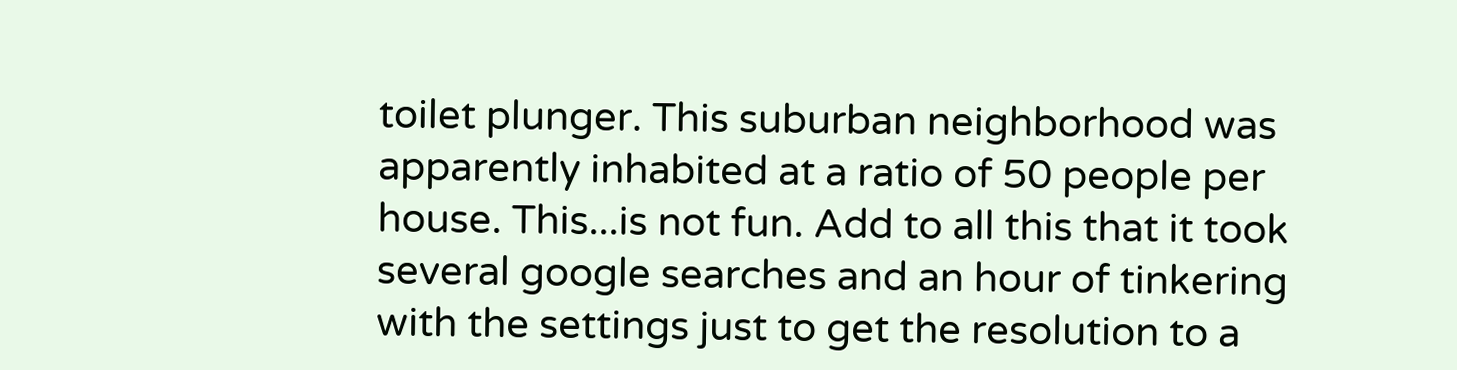toilet plunger. This suburban neighborhood was apparently inhabited at a ratio of 50 people per house. This...is not fun. Add to all this that it took several google searches and an hour of tinkering with the settings just to get the resolution to a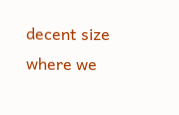decent size where we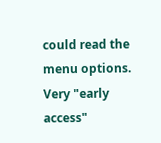could read the menu options. Very "early access"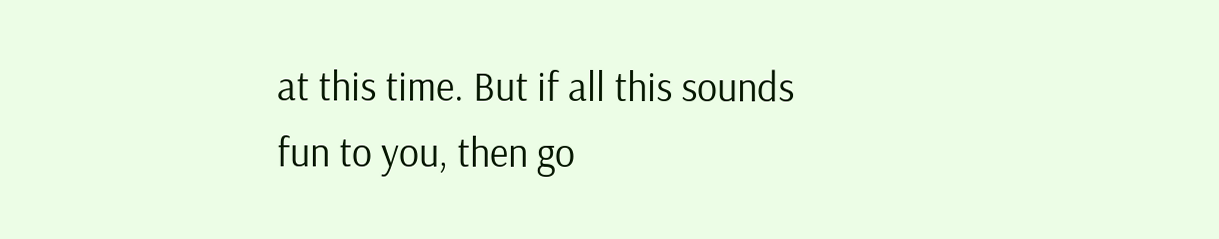at this time. But if all this sounds fun to you, then go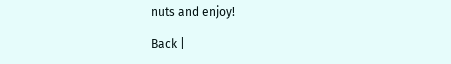nuts and enjoy!

Back |